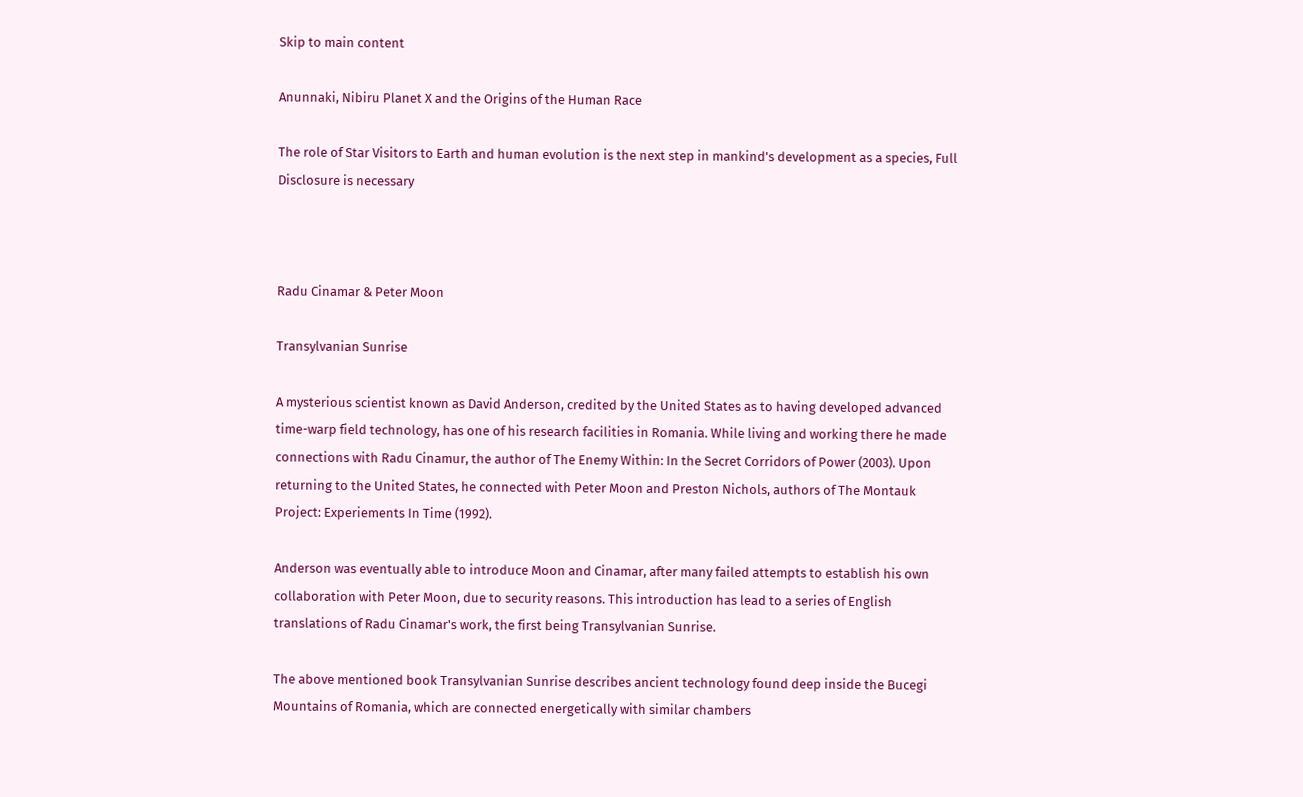Skip to main content

Anunnaki, Nibiru Planet X and the Origins of the Human Race

The role of Star Visitors to Earth and human evolution is the next step in mankind's development as a species, Full Disclosure is necessary



Radu Cinamar & Peter Moon

Transylvanian Sunrise

A mysterious scientist known as David Anderson, credited by the United States as to having developed advanced time-warp field technology, has one of his research facilities in Romania. While living and working there he made connections with Radu Cinamur, the author of The Enemy Within: In the Secret Corridors of Power (2003). Upon returning to the United States, he connected with Peter Moon and Preston Nichols, authors of The Montauk Project: Experiements In Time (1992).

Anderson was eventually able to introduce Moon and Cinamar, after many failed attempts to establish his own collaboration with Peter Moon, due to security reasons. This introduction has lead to a series of English translations of Radu Cinamar's work, the first being Transylvanian Sunrise.

The above mentioned book Transylvanian Sunrise describes ancient technology found deep inside the Bucegi Mountains of Romania, which are connected energetically with similar chambers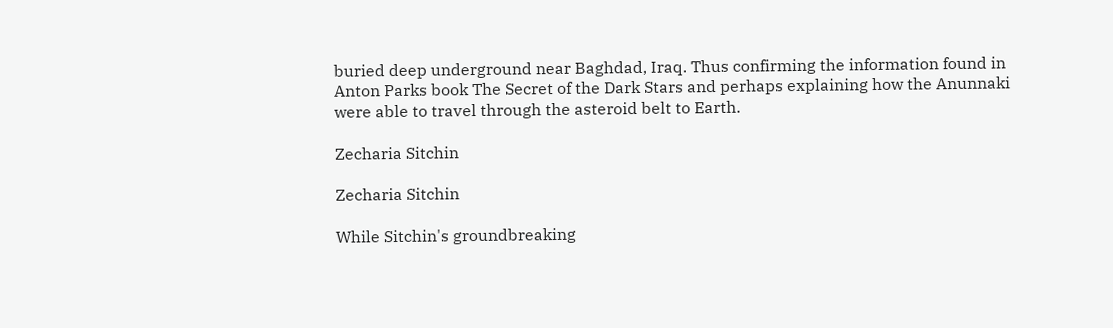buried deep underground near Baghdad, Iraq. Thus confirming the information found in Anton Parks book The Secret of the Dark Stars and perhaps explaining how the Anunnaki were able to travel through the asteroid belt to Earth.

Zecharia Sitchin

Zecharia Sitchin

While Sitchin's groundbreaking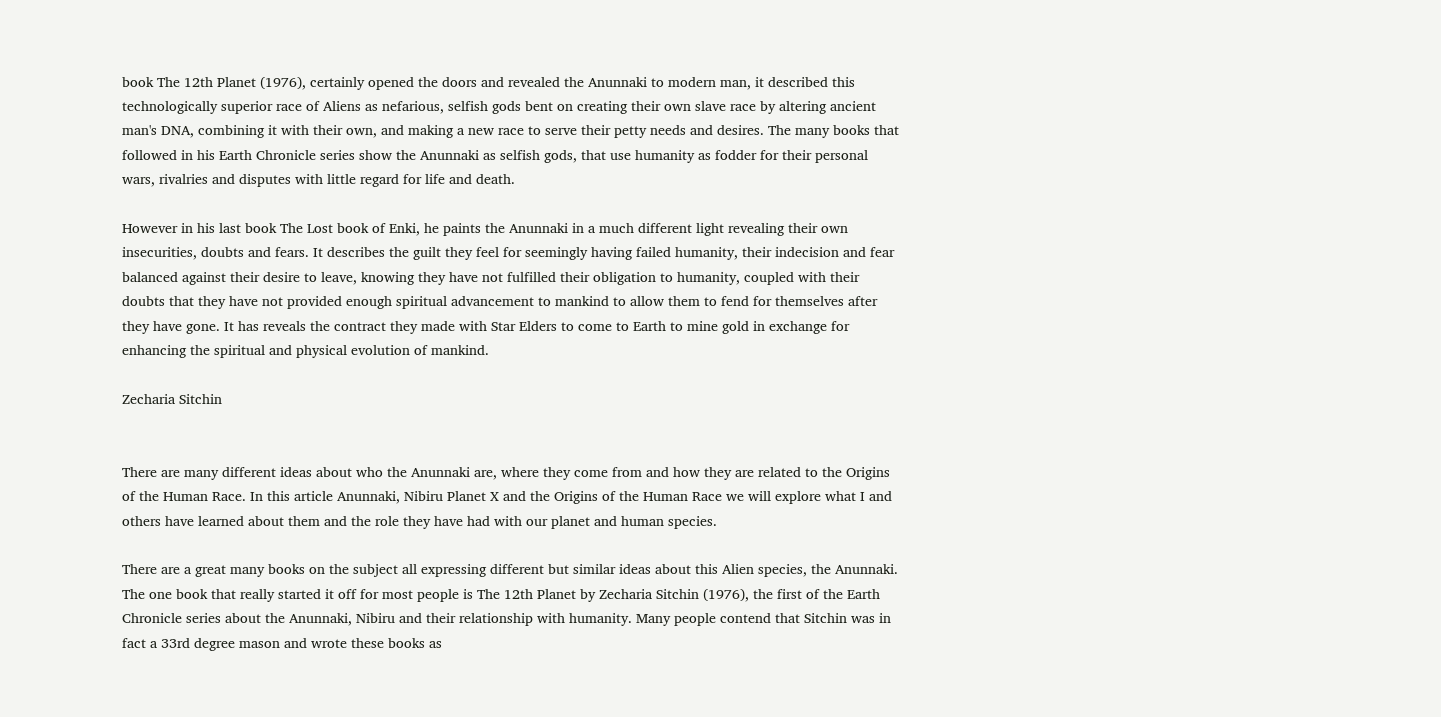book The 12th Planet (1976), certainly opened the doors and revealed the Anunnaki to modern man, it described this technologically superior race of Aliens as nefarious, selfish gods bent on creating their own slave race by altering ancient man's DNA, combining it with their own, and making a new race to serve their petty needs and desires. The many books that followed in his Earth Chronicle series show the Anunnaki as selfish gods, that use humanity as fodder for their personal wars, rivalries and disputes with little regard for life and death.

However in his last book The Lost book of Enki, he paints the Anunnaki in a much different light revealing their own insecurities, doubts and fears. It describes the guilt they feel for seemingly having failed humanity, their indecision and fear balanced against their desire to leave, knowing they have not fulfilled their obligation to humanity, coupled with their doubts that they have not provided enough spiritual advancement to mankind to allow them to fend for themselves after they have gone. It has reveals the contract they made with Star Elders to come to Earth to mine gold in exchange for enhancing the spiritual and physical evolution of mankind.

Zecharia Sitchin


There are many different ideas about who the Anunnaki are, where they come from and how they are related to the Origins of the Human Race. In this article Anunnaki, Nibiru Planet X and the Origins of the Human Race we will explore what I and others have learned about them and the role they have had with our planet and human species.

There are a great many books on the subject all expressing different but similar ideas about this Alien species, the Anunnaki. The one book that really started it off for most people is The 12th Planet by Zecharia Sitchin (1976), the first of the Earth Chronicle series about the Anunnaki, Nibiru and their relationship with humanity. Many people contend that Sitchin was in fact a 33rd degree mason and wrote these books as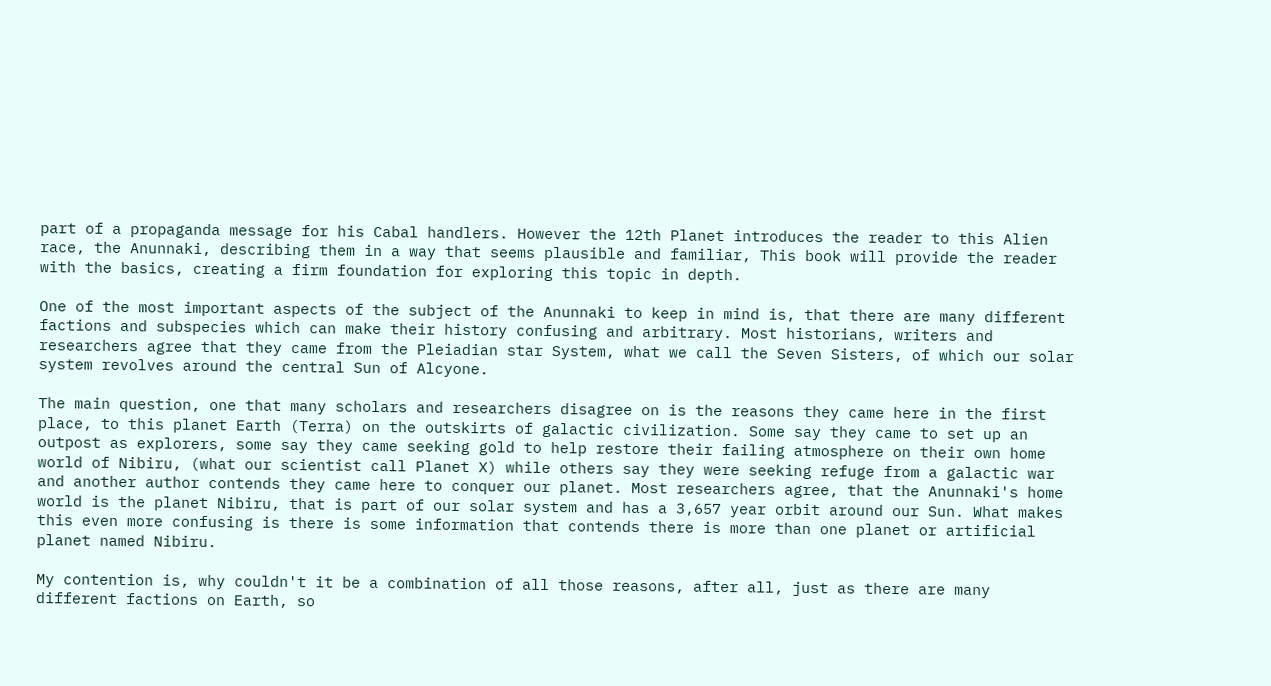part of a propaganda message for his Cabal handlers. However the 12th Planet introduces the reader to this Alien race, the Anunnaki, describing them in a way that seems plausible and familiar, This book will provide the reader with the basics, creating a firm foundation for exploring this topic in depth.

One of the most important aspects of the subject of the Anunnaki to keep in mind is, that there are many different factions and subspecies which can make their history confusing and arbitrary. Most historians, writers and researchers agree that they came from the Pleiadian star System, what we call the Seven Sisters, of which our solar system revolves around the central Sun of Alcyone.

The main question, one that many scholars and researchers disagree on is the reasons they came here in the first place, to this planet Earth (Terra) on the outskirts of galactic civilization. Some say they came to set up an outpost as explorers, some say they came seeking gold to help restore their failing atmosphere on their own home world of Nibiru, (what our scientist call Planet X) while others say they were seeking refuge from a galactic war and another author contends they came here to conquer our planet. Most researchers agree, that the Anunnaki's home world is the planet Nibiru, that is part of our solar system and has a 3,657 year orbit around our Sun. What makes this even more confusing is there is some information that contends there is more than one planet or artificial planet named Nibiru.

My contention is, why couldn't it be a combination of all those reasons, after all, just as there are many different factions on Earth, so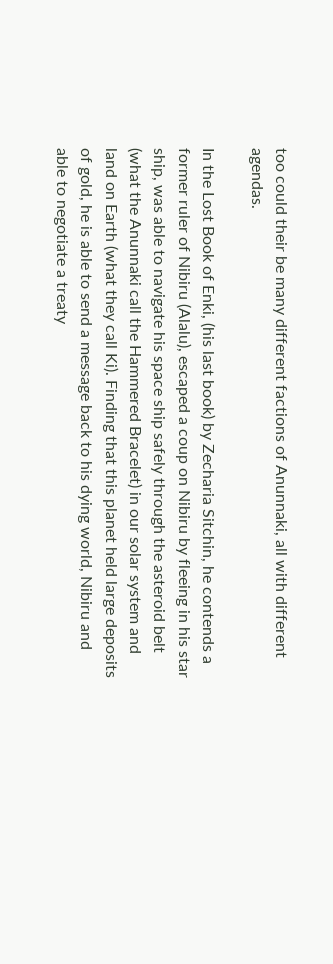too could their be many different factions of Anunnaki, all with different agendas.

In the Lost Book of Enki, (his last book) by Zecharia Sitchin, he contends a former ruler of Nibiru (Alalu), escaped a coup on Nibiru by fleeing in his star ship, was able to navigate his space ship safely through the asteroid belt (what the Anunnaki call the Hammered Bracelet) in our solar system and land on Earth (what they call Ki). Finding that this planet held large deposits of gold, he is able to send a message back to his dying world, Nibiru and able to negotiate a treaty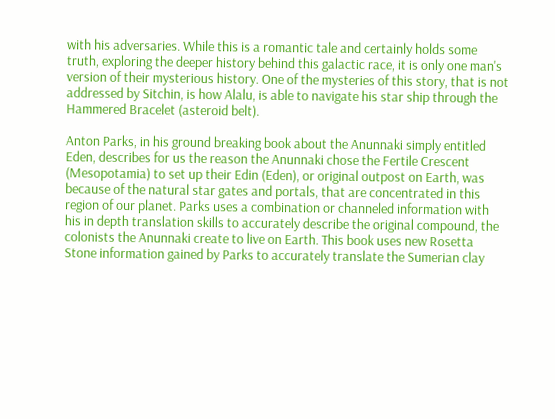with his adversaries. While this is a romantic tale and certainly holds some truth, exploring the deeper history behind this galactic race, it is only one man's version of their mysterious history. One of the mysteries of this story, that is not addressed by Sitchin, is how Alalu, is able to navigate his star ship through the Hammered Bracelet (asteroid belt).

Anton Parks, in his ground breaking book about the Anunnaki simply entitled Eden, describes for us the reason the Anunnaki chose the Fertile Crescent (Mesopotamia) to set up their Edin (Eden), or original outpost on Earth, was because of the natural star gates and portals, that are concentrated in this region of our planet. Parks uses a combination or channeled information with his in depth translation skills to accurately describe the original compound, the colonists the Anunnaki create to live on Earth. This book uses new Rosetta Stone information gained by Parks to accurately translate the Sumerian clay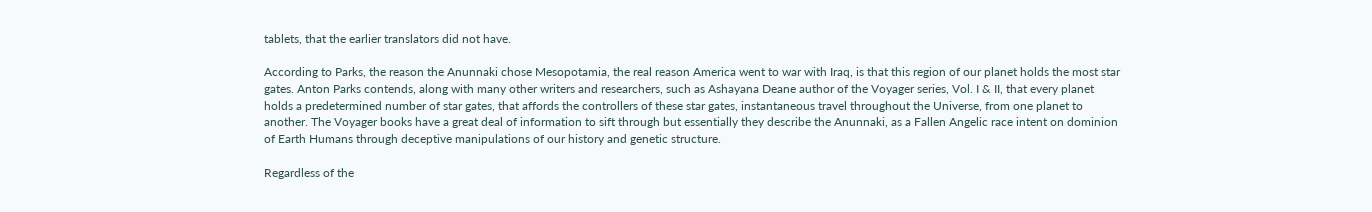tablets, that the earlier translators did not have.

According to Parks, the reason the Anunnaki chose Mesopotamia, the real reason America went to war with Iraq, is that this region of our planet holds the most star gates. Anton Parks contends, along with many other writers and researchers, such as Ashayana Deane author of the Voyager series, Vol. I & II, that every planet holds a predetermined number of star gates, that affords the controllers of these star gates, instantaneous travel throughout the Universe, from one planet to another. The Voyager books have a great deal of information to sift through but essentially they describe the Anunnaki, as a Fallen Angelic race intent on dominion of Earth Humans through deceptive manipulations of our history and genetic structure.

Regardless of the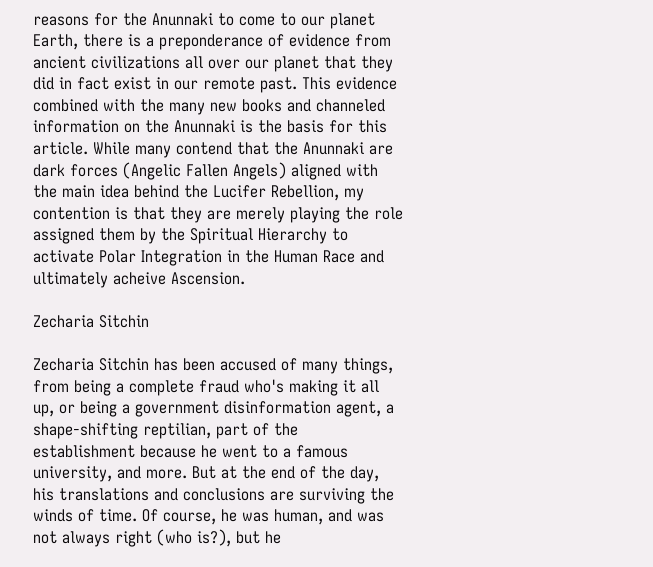reasons for the Anunnaki to come to our planet Earth, there is a preponderance of evidence from ancient civilizations all over our planet that they did in fact exist in our remote past. This evidence combined with the many new books and channeled information on the Anunnaki is the basis for this article. While many contend that the Anunnaki are dark forces (Angelic Fallen Angels) aligned with the main idea behind the Lucifer Rebellion, my contention is that they are merely playing the role assigned them by the Spiritual Hierarchy to activate Polar Integration in the Human Race and ultimately acheive Ascension.

Zecharia Sitchin

Zecharia Sitchin has been accused of many things, from being a complete fraud who's making it all up, or being a government disinformation agent, a shape-shifting reptilian, part of the establishment because he went to a famous university, and more. But at the end of the day, his translations and conclusions are surviving the winds of time. Of course, he was human, and was not always right (who is?), but he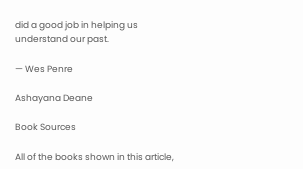did a good job in helping us understand our past.

— Wes Penre

Ashayana Deane

Book Sources

All of the books shown in this article,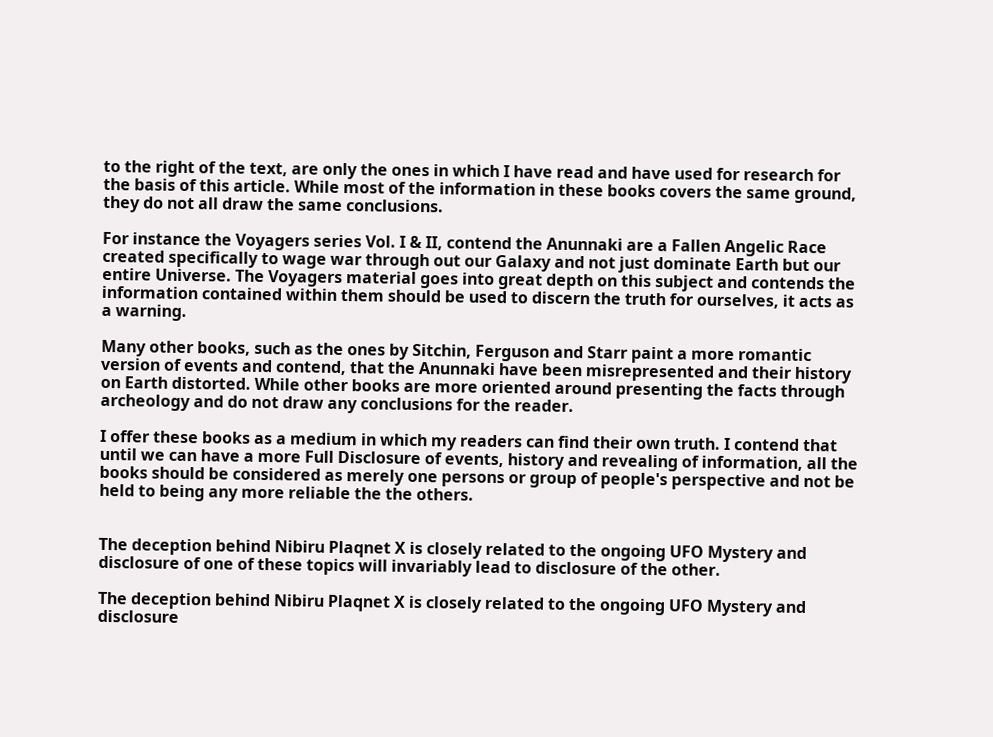to the right of the text, are only the ones in which I have read and have used for research for the basis of this article. While most of the information in these books covers the same ground, they do not all draw the same conclusions.

For instance the Voyagers series Vol. I & II, contend the Anunnaki are a Fallen Angelic Race created specifically to wage war through out our Galaxy and not just dominate Earth but our entire Universe. The Voyagers material goes into great depth on this subject and contends the information contained within them should be used to discern the truth for ourselves, it acts as a warning.

Many other books, such as the ones by Sitchin, Ferguson and Starr paint a more romantic version of events and contend, that the Anunnaki have been misrepresented and their history on Earth distorted. While other books are more oriented around presenting the facts through archeology and do not draw any conclusions for the reader.

I offer these books as a medium in which my readers can find their own truth. I contend that until we can have a more Full Disclosure of events, history and revealing of information, all the books should be considered as merely one persons or group of people's perspective and not be held to being any more reliable the the others.


The deception behind Nibiru Plaqnet X is closely related to the ongoing UFO Mystery and disclosure of one of these topics will invariably lead to disclosure of the other.

The deception behind Nibiru Plaqnet X is closely related to the ongoing UFO Mystery and disclosure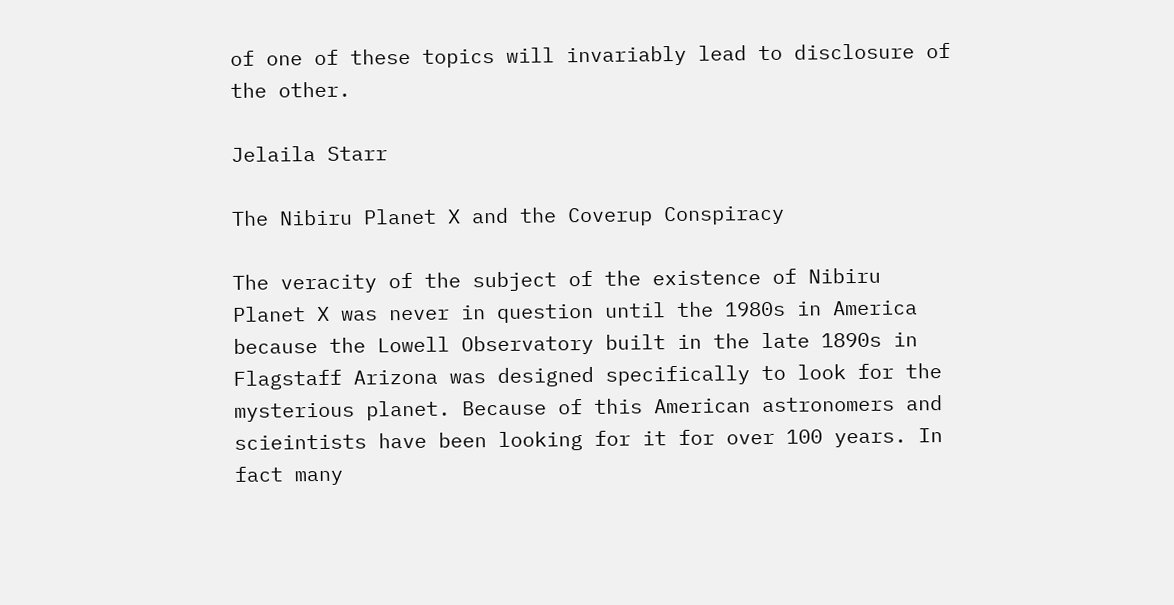of one of these topics will invariably lead to disclosure of the other.

Jelaila Starr

The Nibiru Planet X and the Coverup Conspiracy

The veracity of the subject of the existence of Nibiru Planet X was never in question until the 1980s in America because the Lowell Observatory built in the late 1890s in Flagstaff Arizona was designed specifically to look for the mysterious planet. Because of this American astronomers and scieintists have been looking for it for over 100 years. In fact many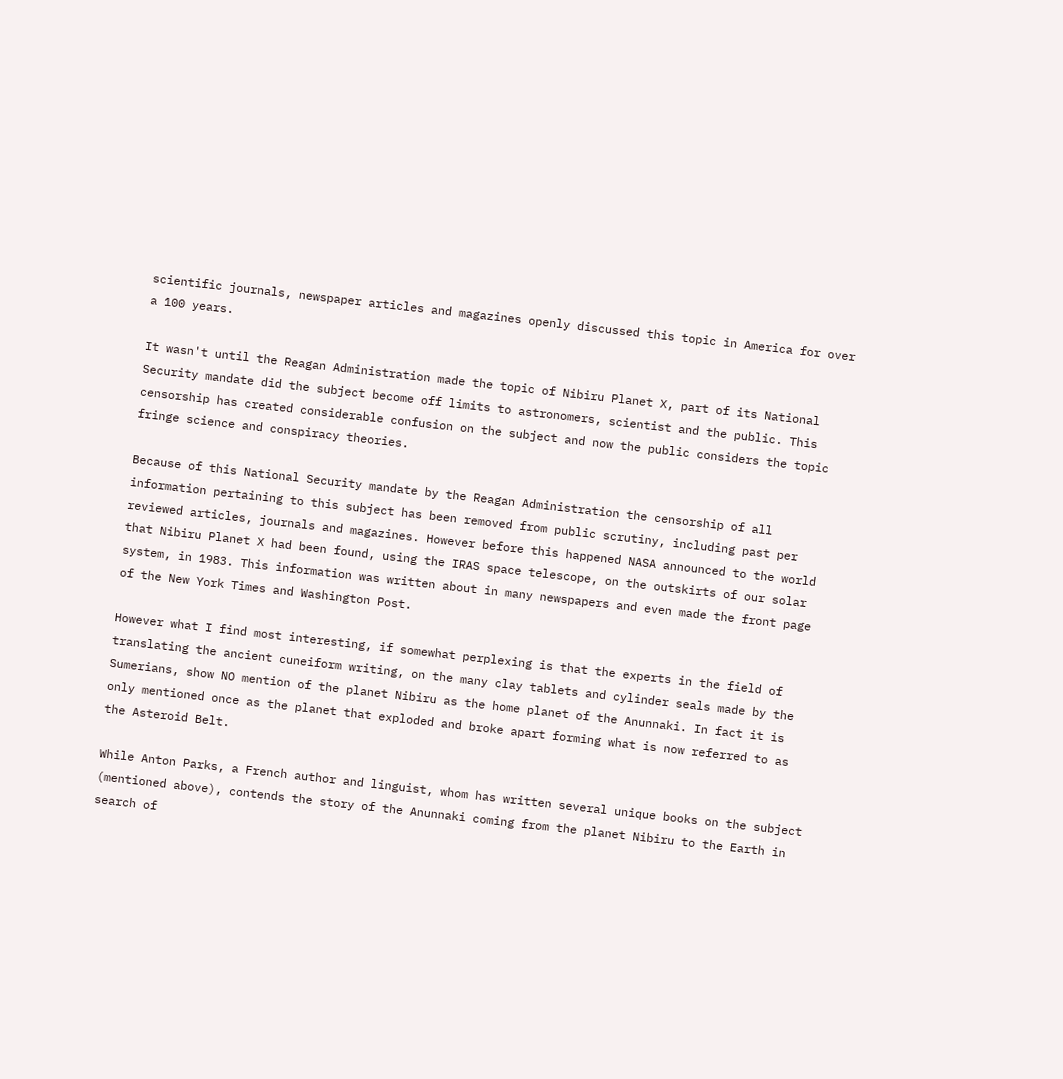scientific journals, newspaper articles and magazines openly discussed this topic in America for over a 100 years.

It wasn't until the Reagan Administration made the topic of Nibiru Planet X, part of its National Security mandate did the subject become off limits to astronomers, scientist and the public. This censorship has created considerable confusion on the subject and now the public considers the topic fringe science and conspiracy theories.

Because of this National Security mandate by the Reagan Administration the censorship of all information pertaining to this subject has been removed from public scrutiny, including past per reviewed articles, journals and magazines. However before this happened NASA announced to the world that Nibiru Planet X had been found, using the IRAS space telescope, on the outskirts of our solar system, in 1983. This information was written about in many newspapers and even made the front page of the New York Times and Washington Post.

However what I find most interesting, if somewhat perplexing is that the experts in the field of translating the ancient cuneiform writing, on the many clay tablets and cylinder seals made by the Sumerians, show NO mention of the planet Nibiru as the home planet of the Anunnaki. In fact it is only mentioned once as the planet that exploded and broke apart forming what is now referred to as the Asteroid Belt.

While Anton Parks, a French author and linguist, whom has written several unique books on the subject (mentioned above), contends the story of the Anunnaki coming from the planet Nibiru to the Earth in search of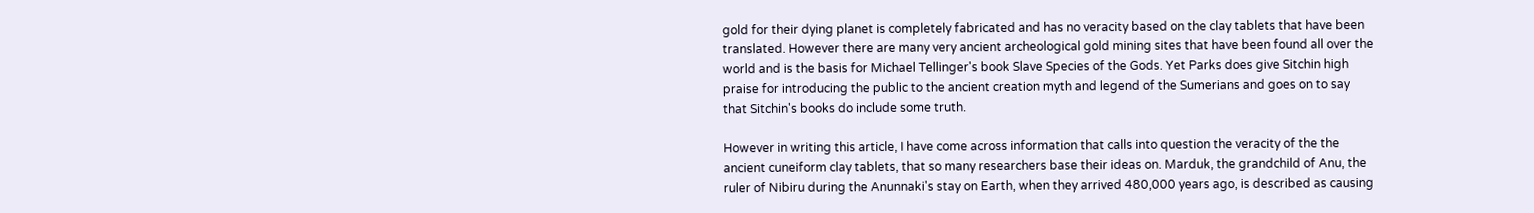gold for their dying planet is completely fabricated and has no veracity based on the clay tablets that have been translated. However there are many very ancient archeological gold mining sites that have been found all over the world and is the basis for Michael Tellinger's book Slave Species of the Gods. Yet Parks does give Sitchin high praise for introducing the public to the ancient creation myth and legend of the Sumerians and goes on to say that Sitchin's books do include some truth.

However in writing this article, I have come across information that calls into question the veracity of the the ancient cuneiform clay tablets, that so many researchers base their ideas on. Marduk, the grandchild of Anu, the ruler of Nibiru during the Anunnaki's stay on Earth, when they arrived 480,000 years ago, is described as causing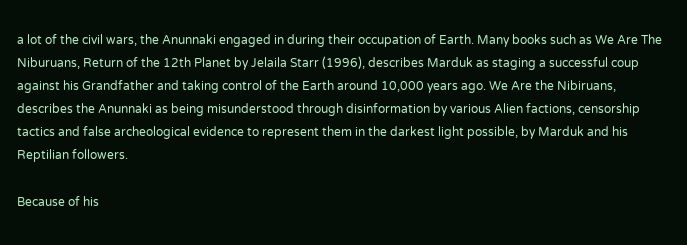a lot of the civil wars, the Anunnaki engaged in during their occupation of Earth. Many books such as We Are The Niburuans, Return of the 12th Planet by Jelaila Starr (1996), describes Marduk as staging a successful coup against his Grandfather and taking control of the Earth around 10,000 years ago. We Are the Nibiruans, describes the Anunnaki as being misunderstood through disinformation by various Alien factions, censorship tactics and false archeological evidence to represent them in the darkest light possible, by Marduk and his Reptilian followers.

Because of his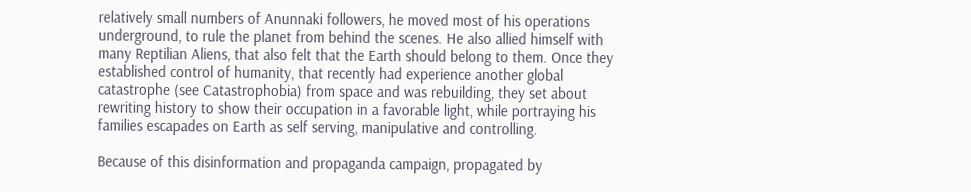relatively small numbers of Anunnaki followers, he moved most of his operations underground, to rule the planet from behind the scenes. He also allied himself with many Reptilian Aliens, that also felt that the Earth should belong to them. Once they established control of humanity, that recently had experience another global catastrophe (see Catastrophobia) from space and was rebuilding, they set about rewriting history to show their occupation in a favorable light, while portraying his families escapades on Earth as self serving, manipulative and controlling.

Because of this disinformation and propaganda campaign, propagated by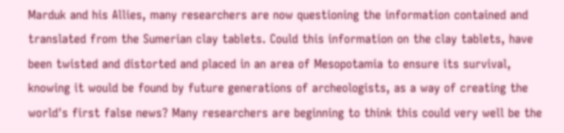Marduk and his Allies, many researchers are now questioning the information contained and translated from the Sumerian clay tablets. Could this information on the clay tablets, have been twisted and distorted and placed in an area of Mesopotamia to ensure its survival, knowing it would be found by future generations of archeologists, as a way of creating the world's first false news? Many researchers are beginning to think this could very well be the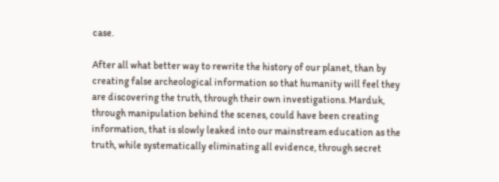case.

After all what better way to rewrite the history of our planet, than by creating false archeological information so that humanity will feel they are discovering the truth, through their own investigations. Marduk, through manipulation behind the scenes, could have been creating information, that is slowly leaked into our mainstream education as the truth, while systematically eliminating all evidence, through secret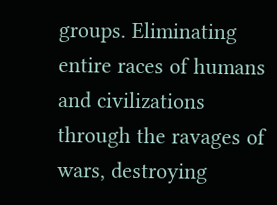groups. Eliminating entire races of humans and civilizations through the ravages of wars, destroying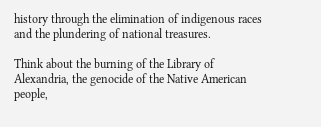history through the elimination of indigenous races and the plundering of national treasures.

Think about the burning of the Library of Alexandria, the genocide of the Native American people,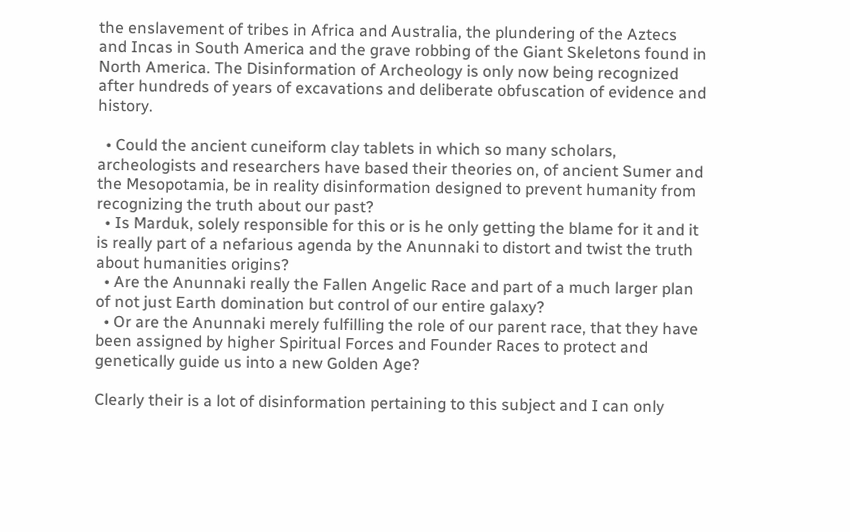the enslavement of tribes in Africa and Australia, the plundering of the Aztecs and Incas in South America and the grave robbing of the Giant Skeletons found in North America. The Disinformation of Archeology is only now being recognized after hundreds of years of excavations and deliberate obfuscation of evidence and history.

  • Could the ancient cuneiform clay tablets in which so many scholars, archeologists and researchers have based their theories on, of ancient Sumer and the Mesopotamia, be in reality disinformation designed to prevent humanity from recognizing the truth about our past?
  • Is Marduk, solely responsible for this or is he only getting the blame for it and it is really part of a nefarious agenda by the Anunnaki to distort and twist the truth about humanities origins?
  • Are the Anunnaki really the Fallen Angelic Race and part of a much larger plan of not just Earth domination but control of our entire galaxy?
  • Or are the Anunnaki merely fulfilling the role of our parent race, that they have been assigned by higher Spiritual Forces and Founder Races to protect and genetically guide us into a new Golden Age?

Clearly their is a lot of disinformation pertaining to this subject and I can only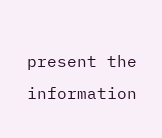present the information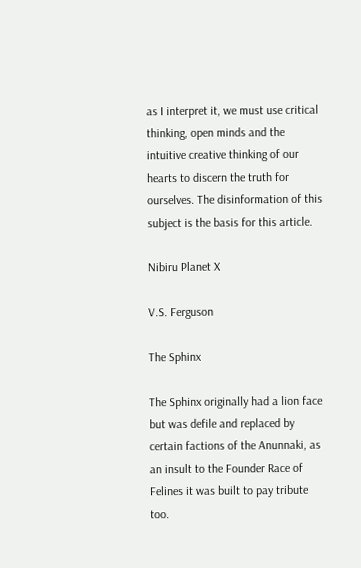as I interpret it, we must use critical thinking, open minds and the intuitive creative thinking of our hearts to discern the truth for ourselves. The disinformation of this subject is the basis for this article.

Nibiru Planet X

V.S. Ferguson

The Sphinx

The Sphinx originally had a lion face but was defile and replaced by certain factions of the Anunnaki, as an insult to the Founder Race of Felines it was built to pay tribute too.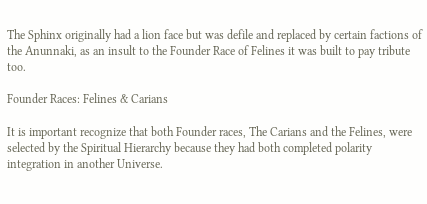The Sphinx originally had a lion face but was defile and replaced by certain factions of the Anunnaki, as an insult to the Founder Race of Felines it was built to pay tribute too.

Founder Races: Felines & Carians

It is important recognize that both Founder races, The Carians and the Felines, were selected by the Spiritual Hierarchy because they had both completed polarity integration in another Universe.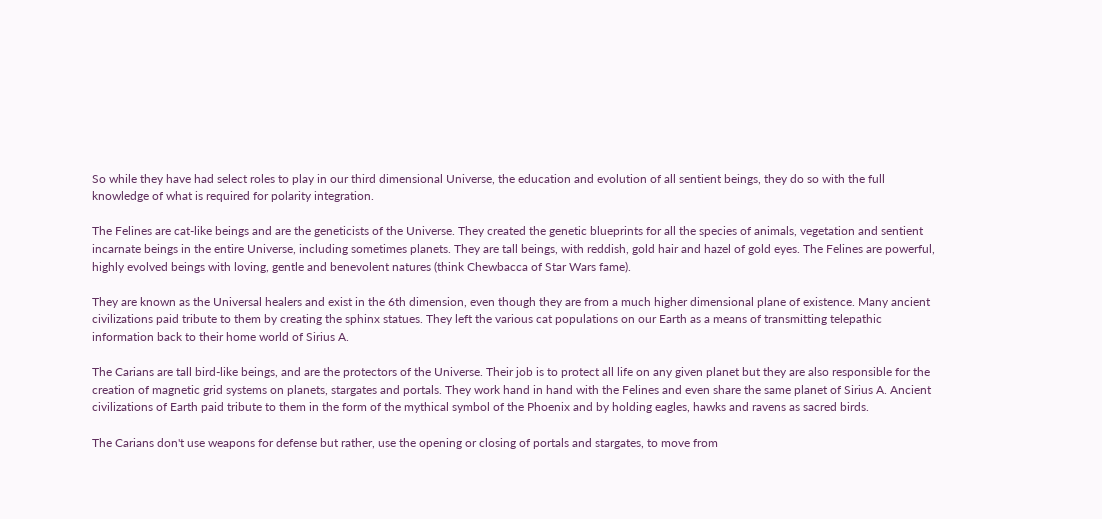So while they have had select roles to play in our third dimensional Universe, the education and evolution of all sentient beings, they do so with the full knowledge of what is required for polarity integration.

The Felines are cat-like beings and are the geneticists of the Universe. They created the genetic blueprints for all the species of animals, vegetation and sentient incarnate beings in the entire Universe, including sometimes planets. They are tall beings, with reddish, gold hair and hazel of gold eyes. The Felines are powerful, highly evolved beings with loving, gentle and benevolent natures (think Chewbacca of Star Wars fame).

They are known as the Universal healers and exist in the 6th dimension, even though they are from a much higher dimensional plane of existence. Many ancient civilizations paid tribute to them by creating the sphinx statues. They left the various cat populations on our Earth as a means of transmitting telepathic information back to their home world of Sirius A.

The Carians are tall bird-like beings, and are the protectors of the Universe. Their job is to protect all life on any given planet but they are also responsible for the creation of magnetic grid systems on planets, stargates and portals. They work hand in hand with the Felines and even share the same planet of Sirius A. Ancient civilizations of Earth paid tribute to them in the form of the mythical symbol of the Phoenix and by holding eagles, hawks and ravens as sacred birds.

The Carians don't use weapons for defense but rather, use the opening or closing of portals and stargates, to move from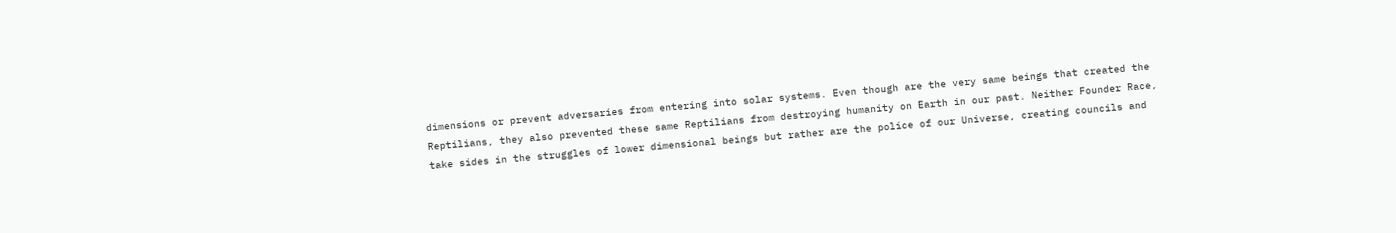dimensions or prevent adversaries from entering into solar systems. Even though are the very same beings that created the Reptilians, they also prevented these same Reptilians from destroying humanity on Earth in our past. Neither Founder Race, take sides in the struggles of lower dimensional beings but rather are the police of our Universe, creating councils and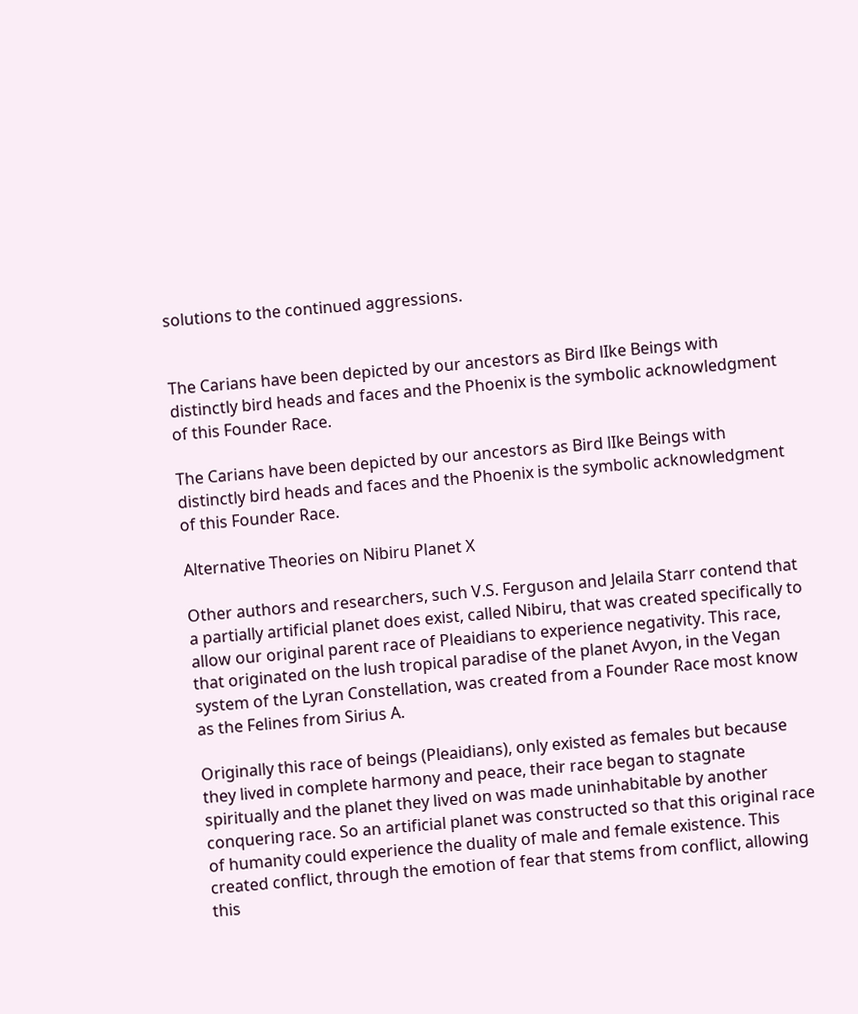solutions to the continued aggressions.


The Carians have been depicted by our ancestors as Bird lIke Beings with distinctly bird heads and faces and the Phoenix is the symbolic acknowledgment of this Founder Race.

The Carians have been depicted by our ancestors as Bird lIke Beings with distinctly bird heads and faces and the Phoenix is the symbolic acknowledgment of this Founder Race.

Alternative Theories on Nibiru Planet X

Other authors and researchers, such V.S. Ferguson and Jelaila Starr contend that a partially artificial planet does exist, called Nibiru, that was created specifically to allow our original parent race of Pleaidians to experience negativity. This race, that originated on the lush tropical paradise of the planet Avyon, in the Vegan system of the Lyran Constellation, was created from a Founder Race most know as the Felines from Sirius A.

Originally this race of beings (Pleaidians), only existed as females but because they lived in complete harmony and peace, their race began to stagnate spiritually and the planet they lived on was made uninhabitable by another conquering race. So an artificial planet was constructed so that this original race of humanity could experience the duality of male and female existence. This created conflict, through the emotion of fear that stems from conflict, allowing this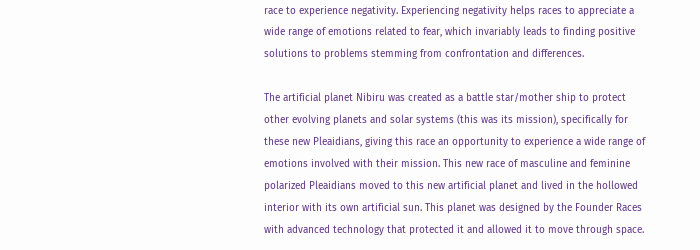race to experience negativity. Experiencing negativity helps races to appreciate a wide range of emotions related to fear, which invariably leads to finding positive solutions to problems stemming from confrontation and differences.

The artificial planet Nibiru was created as a battle star/mother ship to protect other evolving planets and solar systems (this was its mission), specifically for these new Pleaidians, giving this race an opportunity to experience a wide range of emotions involved with their mission. This new race of masculine and feminine polarized Pleaidians moved to this new artificial planet and lived in the hollowed interior with its own artificial sun. This planet was designed by the Founder Races with advanced technology that protected it and allowed it to move through space.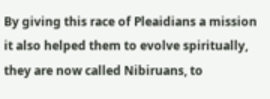By giving this race of Pleaidians a mission it also helped them to evolve spiritually, they are now called Nibiruans, to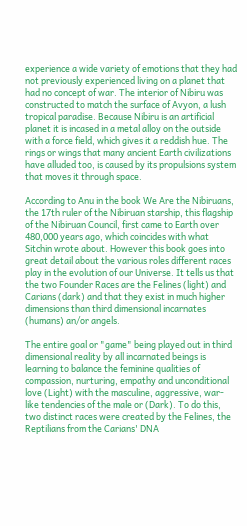experience a wide variety of emotions that they had not previously experienced living on a planet that had no concept of war. The interior of Nibiru was constructed to match the surface of Avyon, a lush tropical paradise. Because Nibiru is an artificial planet it is incased in a metal alloy on the outside with a force field, which gives it a reddish hue. The rings or wings that many ancient Earth civilizations have alluded too, is caused by its propulsions system that moves it through space.

According to Anu in the book We Are the Nibiruans, the 17th ruler of the Nibiruan starship, this flagship of the Nibiruan Council, first came to Earth over 480,000 years ago, which coincides with what Sitchin wrote about. However this book goes into great detail about the various roles different races play in the evolution of our Universe. It tells us that the two Founder Races are the Felines (light) and Carians (dark) and that they exist in much higher dimensions than third dimensional incarnates (humans) an/or angels.

The entire goal or "game" being played out in third dimensional reality by all incarnated beings is learning to balance the feminine qualities of compassion, nurturing, empathy and unconditional love (Light) with the masculine, aggressive, war-like tendencies of the male or (Dark). To do this, two distinct races were created by the Felines, the Reptilians from the Carians' DNA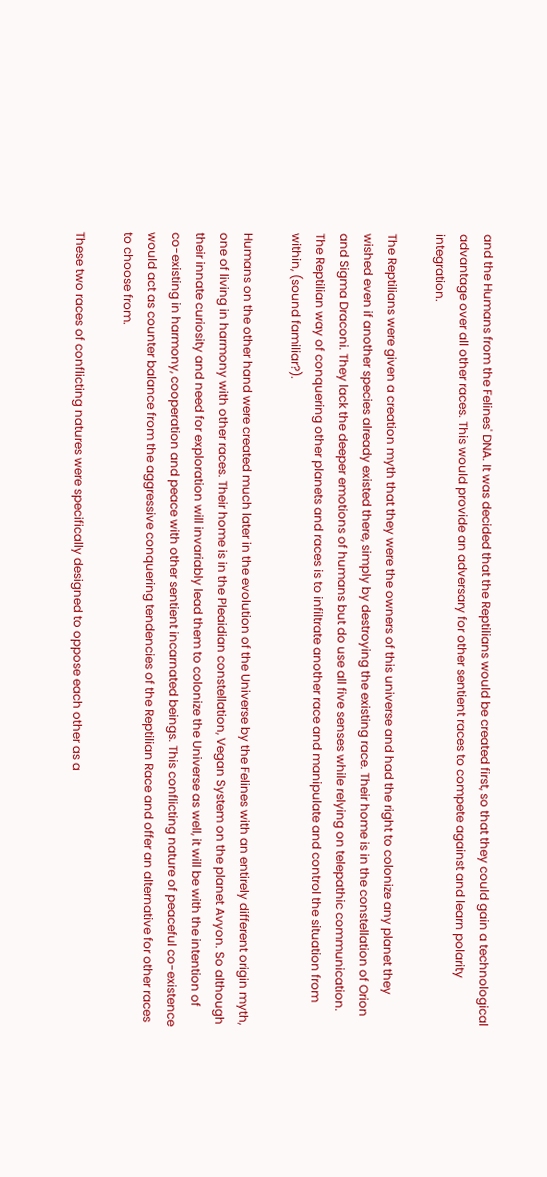and the Humans from the Felines' DNA. It was decided that the Reptilians would be created first, so that they could gain a technological advantage over all other races. This would provide an adversary for other sentient races to compete against and learn polarity integration.

The Reptilians were given a creation myth that they were the owners of this universe and had the right to colonize any planet they wished even if another species already existed there, simply by destroying the existing race. Their home is in the constellation of Orion and Sigma Draconi. They lack the deeper emotions of humans but do use all five senses while relying on telepathic communication. The Reptilian way of conquering other planets and races is to infiltrate another race and manipulate and control the situation from within, (sound familiar?).

Humans on the other hand were created much later in the evolution of the Universe by the Felines with an entirely different origin myth, one of living in harmony with other races. Their home is in the Pleaidian constellation, Vegan System on the planet Avyon. So although their innate curiosity and need for exploration will invariably lead them to colonize the Universe as well, it will be with the intention of co-existing in harmony, cooperation and peace with other sentient incarnated beings. This conflicting nature of peaceful co-existence would act as counter balance from the aggressive conquering tendencies of the Reptilian Race and offer an alternative for other races to choose from.

These two races of conflicting natures were specifically designed to oppose each other as a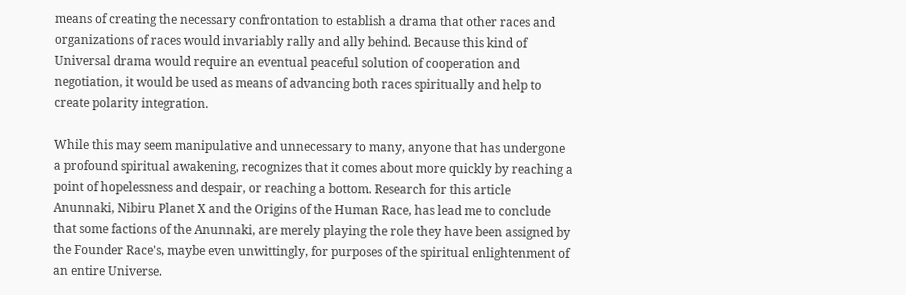means of creating the necessary confrontation to establish a drama that other races and organizations of races would invariably rally and ally behind. Because this kind of Universal drama would require an eventual peaceful solution of cooperation and negotiation, it would be used as means of advancing both races spiritually and help to create polarity integration.

While this may seem manipulative and unnecessary to many, anyone that has undergone a profound spiritual awakening, recognizes that it comes about more quickly by reaching a point of hopelessness and despair, or reaching a bottom. Research for this article Anunnaki, Nibiru Planet X and the Origins of the Human Race, has lead me to conclude that some factions of the Anunnaki, are merely playing the role they have been assigned by the Founder Race's, maybe even unwittingly, for purposes of the spiritual enlightenment of an entire Universe.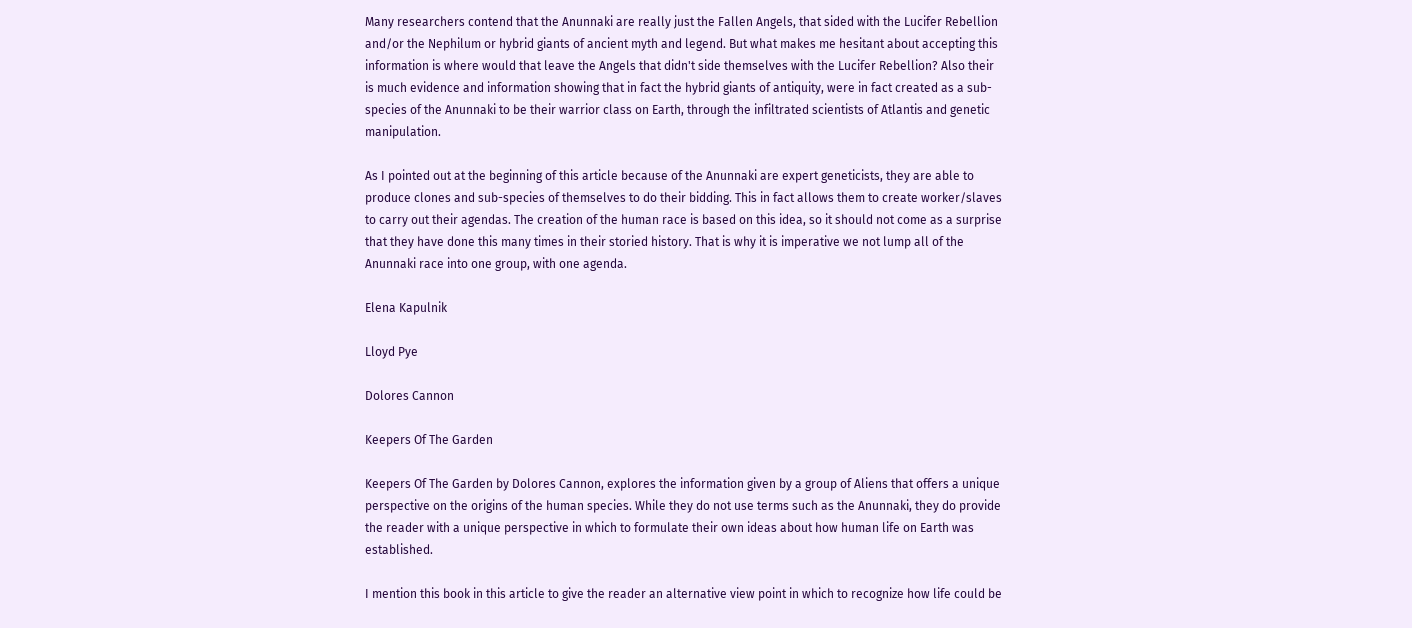Many researchers contend that the Anunnaki are really just the Fallen Angels, that sided with the Lucifer Rebellion and/or the Nephilum or hybrid giants of ancient myth and legend. But what makes me hesitant about accepting this information is where would that leave the Angels that didn't side themselves with the Lucifer Rebellion? Also their is much evidence and information showing that in fact the hybrid giants of antiquity, were in fact created as a sub-species of the Anunnaki to be their warrior class on Earth, through the infiltrated scientists of Atlantis and genetic manipulation.

As I pointed out at the beginning of this article because of the Anunnaki are expert geneticists, they are able to produce clones and sub-species of themselves to do their bidding. This in fact allows them to create worker/slaves to carry out their agendas. The creation of the human race is based on this idea, so it should not come as a surprise that they have done this many times in their storied history. That is why it is imperative we not lump all of the Anunnaki race into one group, with one agenda.

Elena Kapulnik

Lloyd Pye

Dolores Cannon

Keepers Of The Garden

Keepers Of The Garden by Dolores Cannon, explores the information given by a group of Aliens that offers a unique perspective on the origins of the human species. While they do not use terms such as the Anunnaki, they do provide the reader with a unique perspective in which to formulate their own ideas about how human life on Earth was established.

I mention this book in this article to give the reader an alternative view point in which to recognize how life could be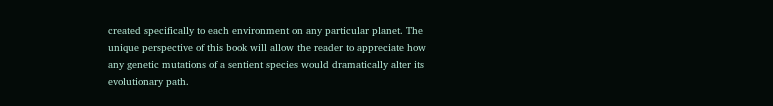created specifically to each environment on any particular planet. The unique perspective of this book will allow the reader to appreciate how any genetic mutations of a sentient species would dramatically alter its evolutionary path.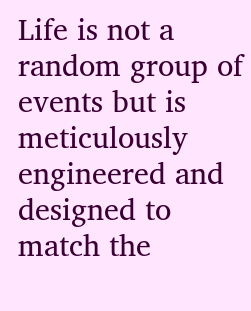Life is not a random group of events but is meticulously engineered and designed to match the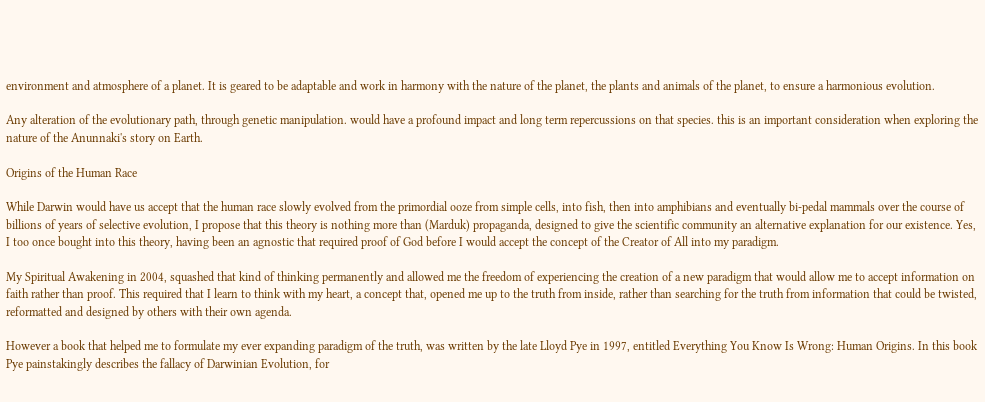environment and atmosphere of a planet. It is geared to be adaptable and work in harmony with the nature of the planet, the plants and animals of the planet, to ensure a harmonious evolution.

Any alteration of the evolutionary path, through genetic manipulation. would have a profound impact and long term repercussions on that species. this is an important consideration when exploring the nature of the Anunnaki's story on Earth.

Origins of the Human Race

While Darwin would have us accept that the human race slowly evolved from the primordial ooze from simple cells, into fish, then into amphibians and eventually bi-pedal mammals over the course of billions of years of selective evolution, I propose that this theory is nothing more than (Marduk) propaganda, designed to give the scientific community an alternative explanation for our existence. Yes, I too once bought into this theory, having been an agnostic that required proof of God before I would accept the concept of the Creator of All into my paradigm.

My Spiritual Awakening in 2004, squashed that kind of thinking permanently and allowed me the freedom of experiencing the creation of a new paradigm that would allow me to accept information on faith rather than proof. This required that I learn to think with my heart, a concept that, opened me up to the truth from inside, rather than searching for the truth from information that could be twisted, reformatted and designed by others with their own agenda.

However a book that helped me to formulate my ever expanding paradigm of the truth, was written by the late Lloyd Pye in 1997, entitled Everything You Know Is Wrong: Human Origins. In this book Pye painstakingly describes the fallacy of Darwinian Evolution, for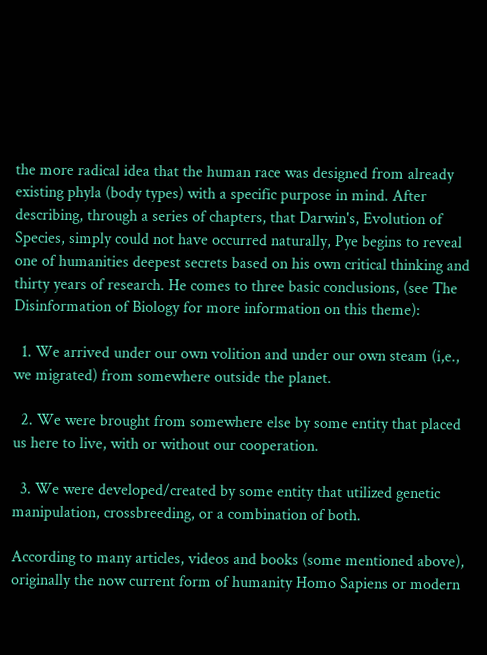the more radical idea that the human race was designed from already existing phyla (body types) with a specific purpose in mind. After describing, through a series of chapters, that Darwin's, Evolution of Species, simply could not have occurred naturally, Pye begins to reveal one of humanities deepest secrets based on his own critical thinking and thirty years of research. He comes to three basic conclusions, (see The Disinformation of Biology for more information on this theme):

  1. We arrived under our own volition and under our own steam (i,e., we migrated) from somewhere outside the planet.

  2. We were brought from somewhere else by some entity that placed us here to live, with or without our cooperation.

  3. We were developed/created by some entity that utilized genetic manipulation, crossbreeding, or a combination of both.

According to many articles, videos and books (some mentioned above), originally the now current form of humanity Homo Sapiens or modern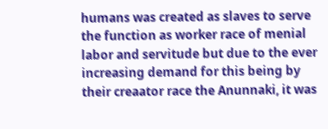humans was created as slaves to serve the function as worker race of menial labor and servitude but due to the ever increasing demand for this being by their creaator race the Anunnaki, it was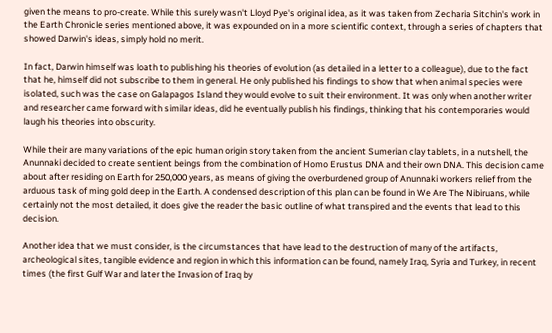given the means to pro-create. While this surely wasn't Lloyd Pye's original idea, as it was taken from Zecharia Sitchin's work in the Earth Chronicle series mentioned above, it was expounded on in a more scientific context, through a series of chapters that showed Darwin's ideas, simply hold no merit.

In fact, Darwin himself was loath to publishing his theories of evolution (as detailed in a letter to a colleague), due to the fact that he, himself did not subscribe to them in general. He only published his findings to show that when animal species were isolated, such was the case on Galapagos Island they would evolve to suit their environment. It was only when another writer and researcher came forward with similar ideas, did he eventually publish his findings, thinking that his contemporaries would laugh his theories into obscurity.

While their are many variations of the epic human origin story taken from the ancient Sumerian clay tablets, in a nutshell, the Anunnaki decided to create sentient beings from the combination of Homo Erustus DNA and their own DNA. This decision came about after residing on Earth for 250,000 years, as means of giving the overburdened group of Anunnaki workers relief from the arduous task of ming gold deep in the Earth. A condensed description of this plan can be found in We Are The Nibiruans, while certainly not the most detailed, it does give the reader the basic outline of what transpired and the events that lead to this decision.

Another idea that we must consider, is the circumstances that have lead to the destruction of many of the artifacts, archeological sites, tangible evidence and region in which this information can be found, namely Iraq, Syria and Turkey, in recent times (the first Gulf War and later the Invasion of Iraq by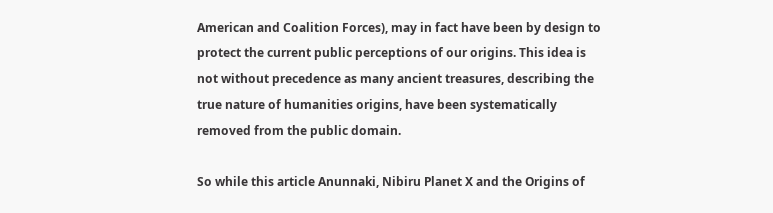American and Coalition Forces), may in fact have been by design to protect the current public perceptions of our origins. This idea is not without precedence as many ancient treasures, describing the true nature of humanities origins, have been systematically removed from the public domain.

So while this article Anunnaki, Nibiru Planet X and the Origins of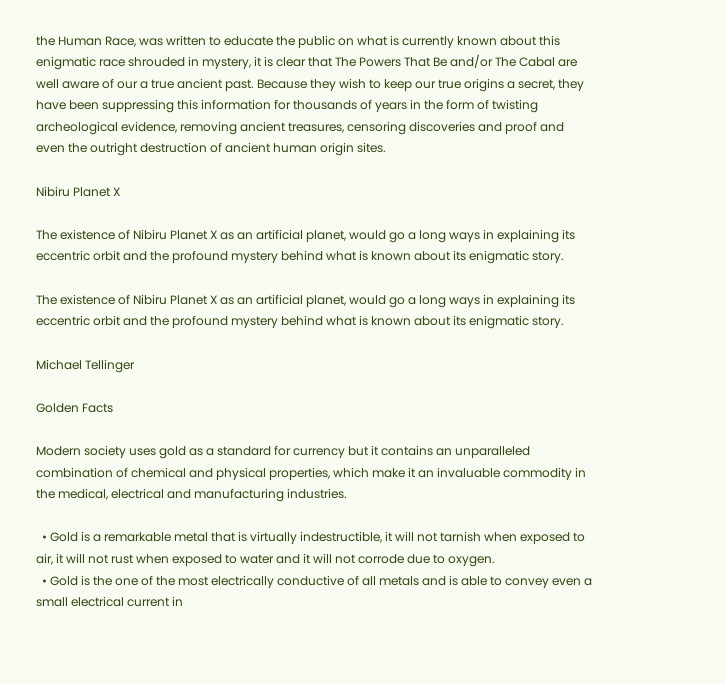the Human Race, was written to educate the public on what is currently known about this enigmatic race shrouded in mystery, it is clear that The Powers That Be and/or The Cabal are well aware of our a true ancient past. Because they wish to keep our true origins a secret, they have been suppressing this information for thousands of years in the form of twisting archeological evidence, removing ancient treasures, censoring discoveries and proof and even the outright destruction of ancient human origin sites.

Nibiru Planet X

The existence of Nibiru Planet X as an artificial planet, would go a long ways in explaining its eccentric orbit and the profound mystery behind what is known about its enigmatic story.

The existence of Nibiru Planet X as an artificial planet, would go a long ways in explaining its eccentric orbit and the profound mystery behind what is known about its enigmatic story.

Michael Tellinger

Golden Facts

Modern society uses gold as a standard for currency but it contains an unparalleled combination of chemical and physical properties, which make it an invaluable commodity in the medical, electrical and manufacturing industries.

  • Gold is a remarkable metal that is virtually indestructible, it will not tarnish when exposed to air, it will not rust when exposed to water and it will not corrode due to oxygen.
  • Gold is the one of the most electrically conductive of all metals and is able to convey even a small electrical current in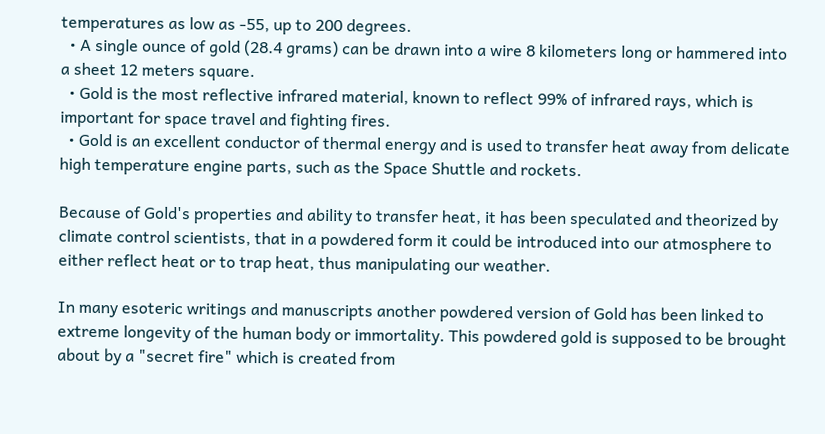temperatures as low as -55, up to 200 degrees.
  • A single ounce of gold (28.4 grams) can be drawn into a wire 8 kilometers long or hammered into a sheet 12 meters square.
  • Gold is the most reflective infrared material, known to reflect 99% of infrared rays, which is important for space travel and fighting fires.
  • Gold is an excellent conductor of thermal energy and is used to transfer heat away from delicate high temperature engine parts, such as the Space Shuttle and rockets.

Because of Gold's properties and ability to transfer heat, it has been speculated and theorized by climate control scientists, that in a powdered form it could be introduced into our atmosphere to either reflect heat or to trap heat, thus manipulating our weather.

In many esoteric writings and manuscripts another powdered version of Gold has been linked to extreme longevity of the human body or immortality. This powdered gold is supposed to be brought about by a "secret fire" which is created from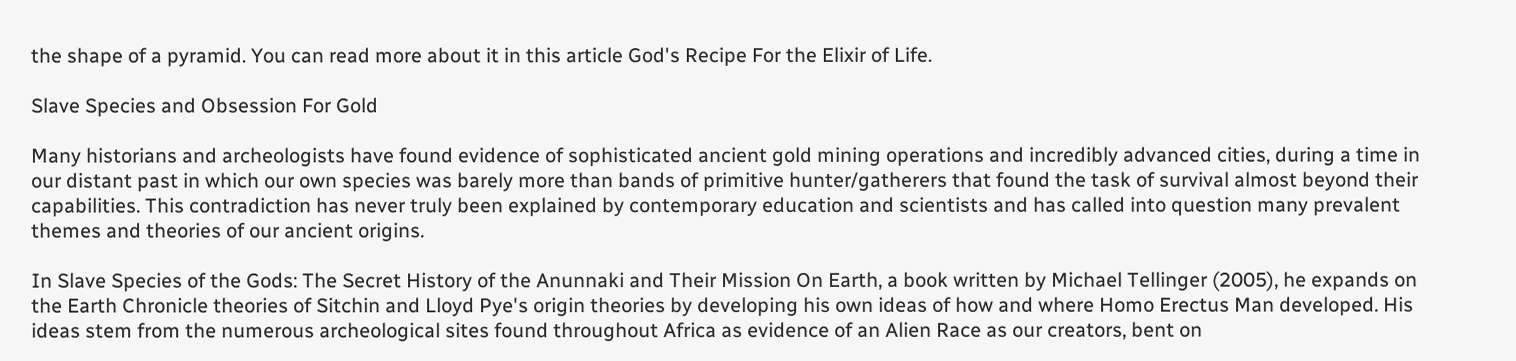the shape of a pyramid. You can read more about it in this article God's Recipe For the Elixir of Life.

Slave Species and Obsession For Gold

Many historians and archeologists have found evidence of sophisticated ancient gold mining operations and incredibly advanced cities, during a time in our distant past in which our own species was barely more than bands of primitive hunter/gatherers that found the task of survival almost beyond their capabilities. This contradiction has never truly been explained by contemporary education and scientists and has called into question many prevalent themes and theories of our ancient origins.

In Slave Species of the Gods: The Secret History of the Anunnaki and Their Mission On Earth, a book written by Michael Tellinger (2005), he expands on the Earth Chronicle theories of Sitchin and Lloyd Pye's origin theories by developing his own ideas of how and where Homo Erectus Man developed. His ideas stem from the numerous archeological sites found throughout Africa as evidence of an Alien Race as our creators, bent on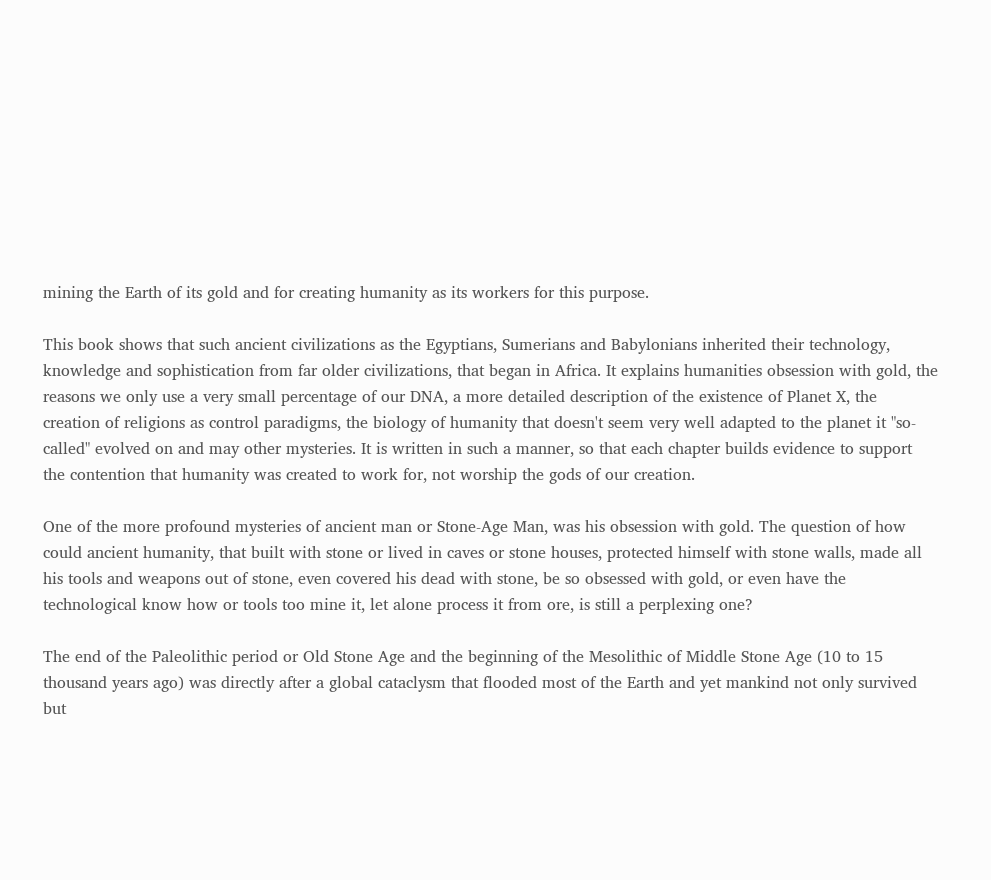mining the Earth of its gold and for creating humanity as its workers for this purpose.

This book shows that such ancient civilizations as the Egyptians, Sumerians and Babylonians inherited their technology, knowledge and sophistication from far older civilizations, that began in Africa. It explains humanities obsession with gold, the reasons we only use a very small percentage of our DNA, a more detailed description of the existence of Planet X, the creation of religions as control paradigms, the biology of humanity that doesn't seem very well adapted to the planet it "so-called" evolved on and may other mysteries. It is written in such a manner, so that each chapter builds evidence to support the contention that humanity was created to work for, not worship the gods of our creation.

One of the more profound mysteries of ancient man or Stone-Age Man, was his obsession with gold. The question of how could ancient humanity, that built with stone or lived in caves or stone houses, protected himself with stone walls, made all his tools and weapons out of stone, even covered his dead with stone, be so obsessed with gold, or even have the technological know how or tools too mine it, let alone process it from ore, is still a perplexing one?

The end of the Paleolithic period or Old Stone Age and the beginning of the Mesolithic of Middle Stone Age (10 to 15 thousand years ago) was directly after a global cataclysm that flooded most of the Earth and yet mankind not only survived but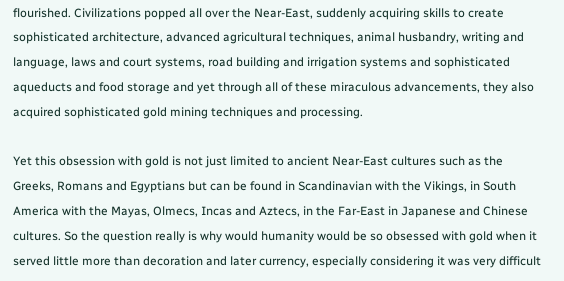flourished. Civilizations popped all over the Near-East, suddenly acquiring skills to create sophisticated architecture, advanced agricultural techniques, animal husbandry, writing and language, laws and court systems, road building and irrigation systems and sophisticated aqueducts and food storage and yet through all of these miraculous advancements, they also acquired sophisticated gold mining techniques and processing.

Yet this obsession with gold is not just limited to ancient Near-East cultures such as the Greeks, Romans and Egyptians but can be found in Scandinavian with the Vikings, in South America with the Mayas, Olmecs, Incas and Aztecs, in the Far-East in Japanese and Chinese cultures. So the question really is why would humanity would be so obsessed with gold when it served little more than decoration and later currency, especially considering it was very difficult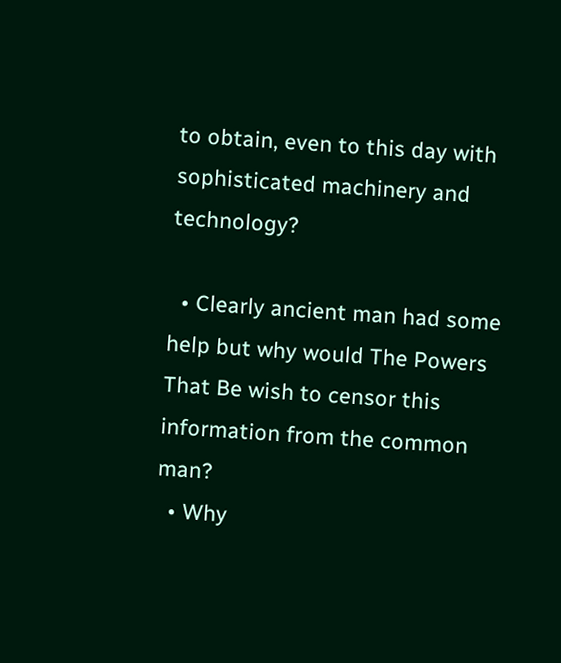to obtain, even to this day with sophisticated machinery and technology?

  • Clearly ancient man had some help but why would The Powers That Be wish to censor this information from the common man?
  • Why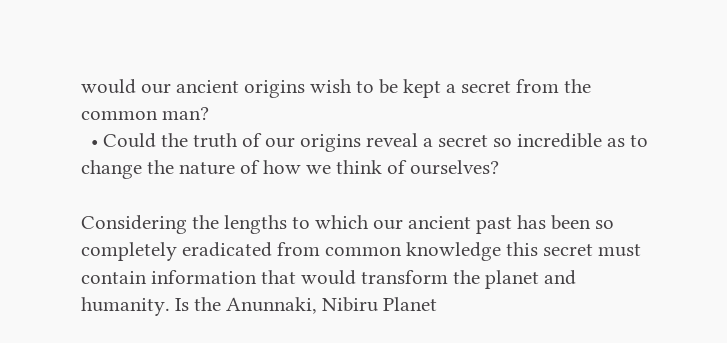would our ancient origins wish to be kept a secret from the common man?
  • Could the truth of our origins reveal a secret so incredible as to change the nature of how we think of ourselves?

Considering the lengths to which our ancient past has been so completely eradicated from common knowledge this secret must contain information that would transform the planet and humanity. Is the Anunnaki, Nibiru Planet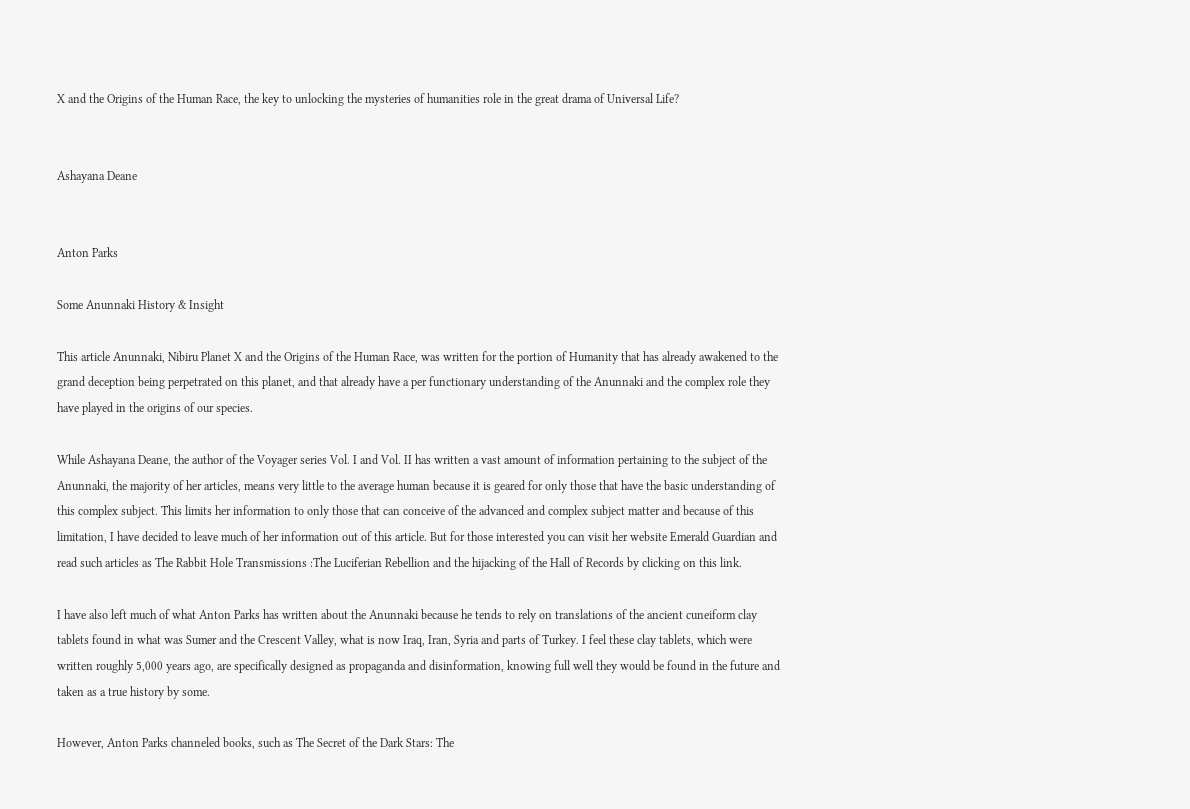X and the Origins of the Human Race, the key to unlocking the mysteries of humanities role in the great drama of Universal Life?


Ashayana Deane


Anton Parks

Some Anunnaki History & Insight

This article Anunnaki, Nibiru Planet X and the Origins of the Human Race, was written for the portion of Humanity that has already awakened to the grand deception being perpetrated on this planet, and that already have a per functionary understanding of the Anunnaki and the complex role they have played in the origins of our species.

While Ashayana Deane, the author of the Voyager series Vol. I and Vol. II has written a vast amount of information pertaining to the subject of the Anunnaki, the majority of her articles, means very little to the average human because it is geared for only those that have the basic understanding of this complex subject. This limits her information to only those that can conceive of the advanced and complex subject matter and because of this limitation, I have decided to leave much of her information out of this article. But for those interested you can visit her website Emerald Guardian and read such articles as The Rabbit Hole Transmissions :The Luciferian Rebellion and the hijacking of the Hall of Records by clicking on this link.

I have also left much of what Anton Parks has written about the Anunnaki because he tends to rely on translations of the ancient cuneiform clay tablets found in what was Sumer and the Crescent Valley, what is now Iraq, Iran, Syria and parts of Turkey. I feel these clay tablets, which were written roughly 5,000 years ago, are specifically designed as propaganda and disinformation, knowing full well they would be found in the future and taken as a true history by some.

However, Anton Parks channeled books, such as The Secret of the Dark Stars: The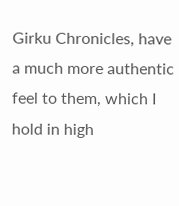Girku Chronicles, have a much more authentic feel to them, which I hold in high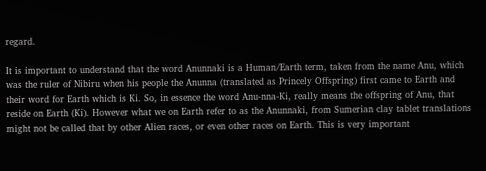regard.

It is important to understand that the word Anunnaki is a Human/Earth term, taken from the name Anu, which was the ruler of Nibiru when his people the Anunna (translated as Princely Offspring) first came to Earth and their word for Earth which is Ki. So, in essence the word Anu-nna-Ki, really means the offspring of Anu, that reside on Earth (Ki). However what we on Earth refer to as the Anunnaki, from Sumerian clay tablet translations might not be called that by other Alien races, or even other races on Earth. This is very important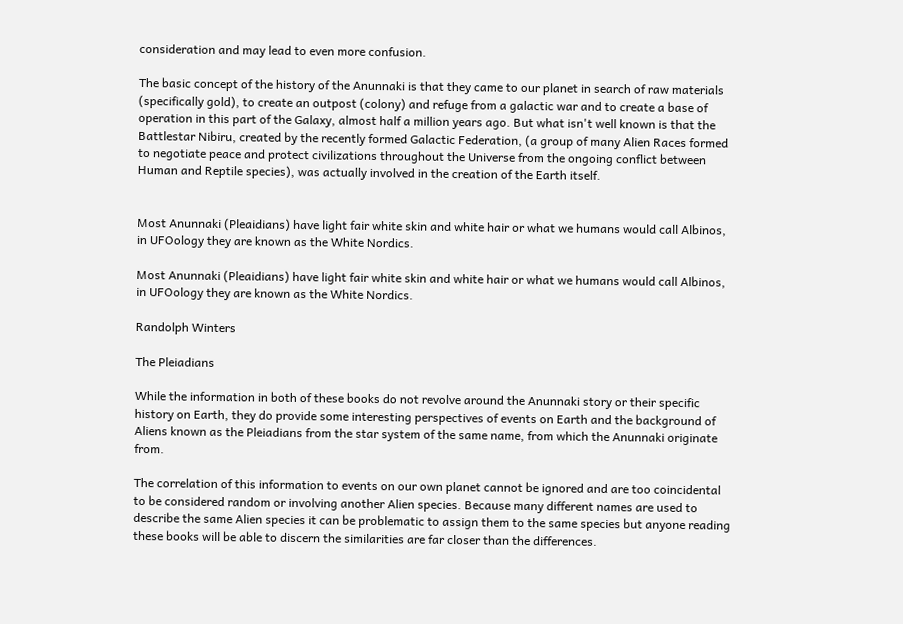consideration and may lead to even more confusion.

The basic concept of the history of the Anunnaki is that they came to our planet in search of raw materials (specifically gold), to create an outpost (colony) and refuge from a galactic war and to create a base of operation in this part of the Galaxy, almost half a million years ago. But what isn't well known is that the Battlestar Nibiru, created by the recently formed Galactic Federation, (a group of many Alien Races formed to negotiate peace and protect civilizations throughout the Universe from the ongoing conflict between Human and Reptile species), was actually involved in the creation of the Earth itself.


Most Anunnaki (Pleaidians) have light fair white skin and white hair or what we humans would call Albinos, in UFOology they are known as the White Nordics.

Most Anunnaki (Pleaidians) have light fair white skin and white hair or what we humans would call Albinos, in UFOology they are known as the White Nordics.

Randolph Winters

The Pleiadians

While the information in both of these books do not revolve around the Anunnaki story or their specific history on Earth, they do provide some interesting perspectives of events on Earth and the background of Aliens known as the Pleiadians from the star system of the same name, from which the Anunnaki originate from.

The correlation of this information to events on our own planet cannot be ignored and are too coincidental to be considered random or involving another Alien species. Because many different names are used to describe the same Alien species it can be problematic to assign them to the same species but anyone reading these books will be able to discern the similarities are far closer than the differences.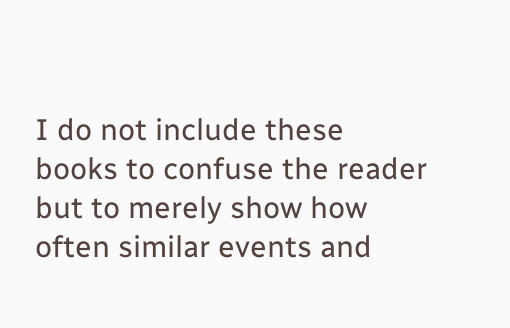I do not include these books to confuse the reader but to merely show how often similar events and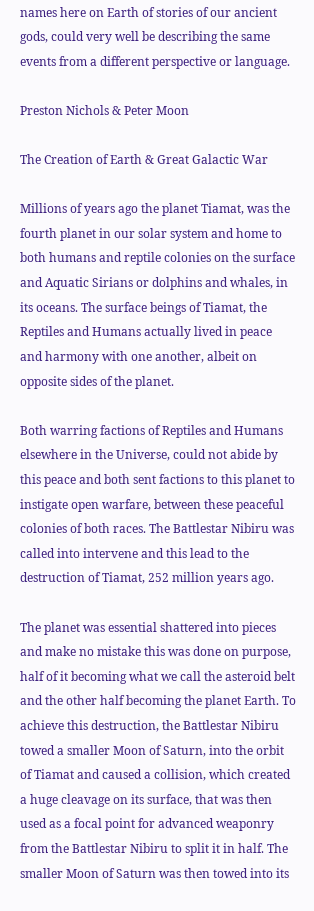names here on Earth of stories of our ancient gods, could very well be describing the same events from a different perspective or language.

Preston Nichols & Peter Moon

The Creation of Earth & Great Galactic War

Millions of years ago the planet Tiamat, was the fourth planet in our solar system and home to both humans and reptile colonies on the surface and Aquatic Sirians or dolphins and whales, in its oceans. The surface beings of Tiamat, the Reptiles and Humans actually lived in peace and harmony with one another, albeit on opposite sides of the planet.

Both warring factions of Reptiles and Humans elsewhere in the Universe, could not abide by this peace and both sent factions to this planet to instigate open warfare, between these peaceful colonies of both races. The Battlestar Nibiru was called into intervene and this lead to the destruction of Tiamat, 252 million years ago.

The planet was essential shattered into pieces and make no mistake this was done on purpose, half of it becoming what we call the asteroid belt and the other half becoming the planet Earth. To achieve this destruction, the Battlestar Nibiru towed a smaller Moon of Saturn, into the orbit of Tiamat and caused a collision, which created a huge cleavage on its surface, that was then used as a focal point for advanced weaponry from the Battlestar Nibiru to split it in half. The smaller Moon of Saturn was then towed into its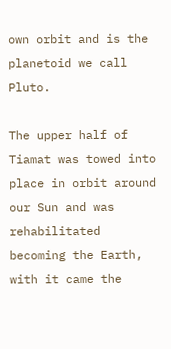own orbit and is the planetoid we call Pluto.

The upper half of Tiamat was towed into place in orbit around our Sun and was rehabilitated becoming the Earth, with it came the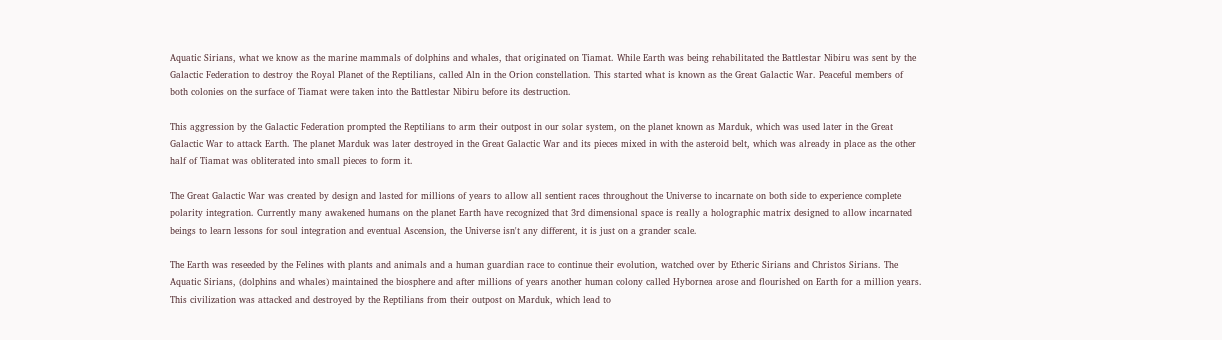Aquatic Sirians, what we know as the marine mammals of dolphins and whales, that originated on Tiamat. While Earth was being rehabilitated the Battlestar Nibiru was sent by the Galactic Federation to destroy the Royal Planet of the Reptilians, called Aln in the Orion constellation. This started what is known as the Great Galactic War. Peaceful members of both colonies on the surface of Tiamat were taken into the Battlestar Nibiru before its destruction.

This aggression by the Galactic Federation prompted the Reptilians to arm their outpost in our solar system, on the planet known as Marduk, which was used later in the Great Galactic War to attack Earth. The planet Marduk was later destroyed in the Great Galactic War and its pieces mixed in with the asteroid belt, which was already in place as the other half of Tiamat was obliterated into small pieces to form it.

The Great Galactic War was created by design and lasted for millions of years to allow all sentient races throughout the Universe to incarnate on both side to experience complete polarity integration. Currently many awakened humans on the planet Earth have recognized that 3rd dimensional space is really a holographic matrix designed to allow incarnated beings to learn lessons for soul integration and eventual Ascension, the Universe isn't any different, it is just on a grander scale.

The Earth was reseeded by the Felines with plants and animals and a human guardian race to continue their evolution, watched over by Etheric Sirians and Christos Sirians. The Aquatic Sirians, (dolphins and whales) maintained the biosphere and after millions of years another human colony called Hybornea arose and flourished on Earth for a million years. This civilization was attacked and destroyed by the Reptilians from their outpost on Marduk, which lead to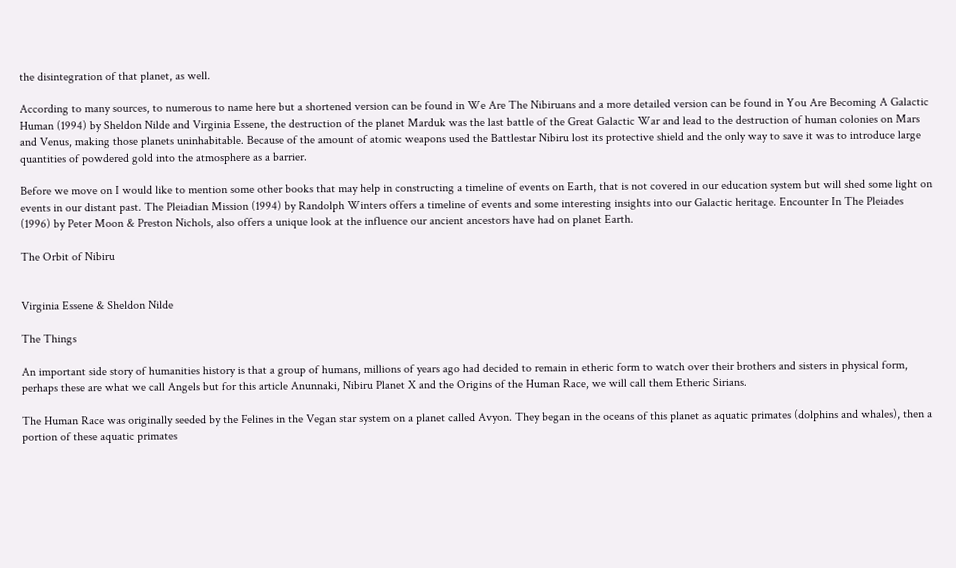the disintegration of that planet, as well.

According to many sources, to numerous to name here but a shortened version can be found in We Are The Nibiruans and a more detailed version can be found in You Are Becoming A Galactic Human (1994) by Sheldon Nilde and Virginia Essene, the destruction of the planet Marduk was the last battle of the Great Galactic War and lead to the destruction of human colonies on Mars and Venus, making those planets uninhabitable. Because of the amount of atomic weapons used the Battlestar Nibiru lost its protective shield and the only way to save it was to introduce large quantities of powdered gold into the atmosphere as a barrier.

Before we move on I would like to mention some other books that may help in constructing a timeline of events on Earth, that is not covered in our education system but will shed some light on events in our distant past. The Pleiadian Mission (1994) by Randolph Winters offers a timeline of events and some interesting insights into our Galactic heritage. Encounter In The Pleiades (1996) by Peter Moon & Preston Nichols, also offers a unique look at the influence our ancient ancestors have had on planet Earth.

The Orbit of Nibiru


Virginia Essene & Sheldon Nilde

The Things

An important side story of humanities history is that a group of humans, millions of years ago had decided to remain in etheric form to watch over their brothers and sisters in physical form, perhaps these are what we call Angels but for this article Anunnaki, Nibiru Planet X and the Origins of the Human Race, we will call them Etheric Sirians.

The Human Race was originally seeded by the Felines in the Vegan star system on a planet called Avyon. They began in the oceans of this planet as aquatic primates (dolphins and whales), then a portion of these aquatic primates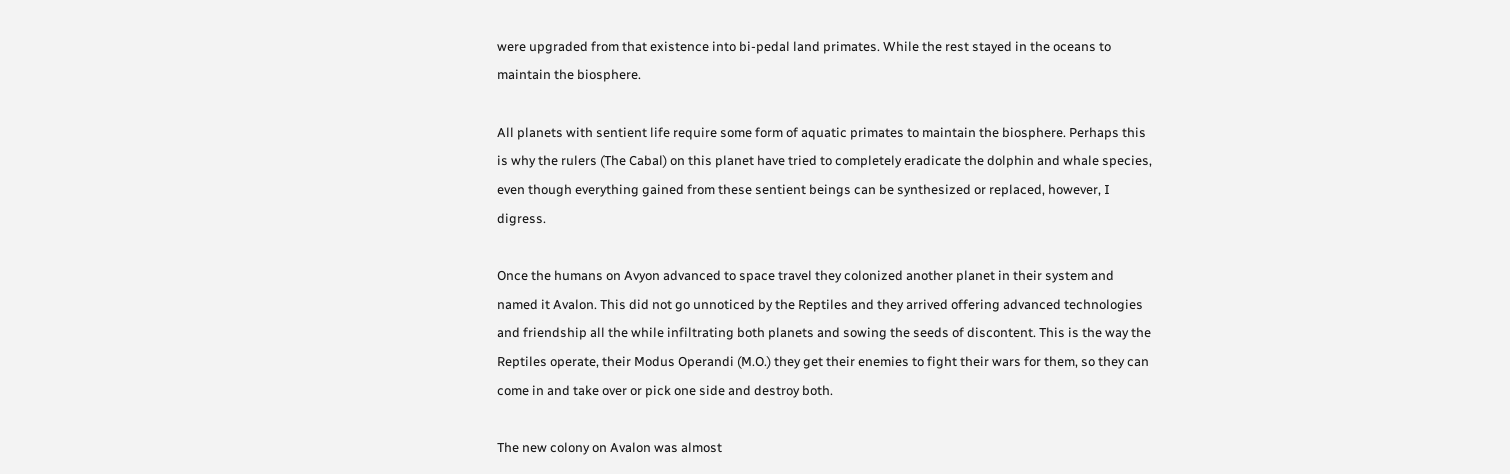were upgraded from that existence into bi-pedal land primates. While the rest stayed in the oceans to maintain the biosphere.

All planets with sentient life require some form of aquatic primates to maintain the biosphere. Perhaps this is why the rulers (The Cabal) on this planet have tried to completely eradicate the dolphin and whale species, even though everything gained from these sentient beings can be synthesized or replaced, however, I digress.

Once the humans on Avyon advanced to space travel they colonized another planet in their system and named it Avalon. This did not go unnoticed by the Reptiles and they arrived offering advanced technologies and friendship all the while infiltrating both planets and sowing the seeds of discontent. This is the way the Reptiles operate, their Modus Operandi (M.O.) they get their enemies to fight their wars for them, so they can come in and take over or pick one side and destroy both.

The new colony on Avalon was almost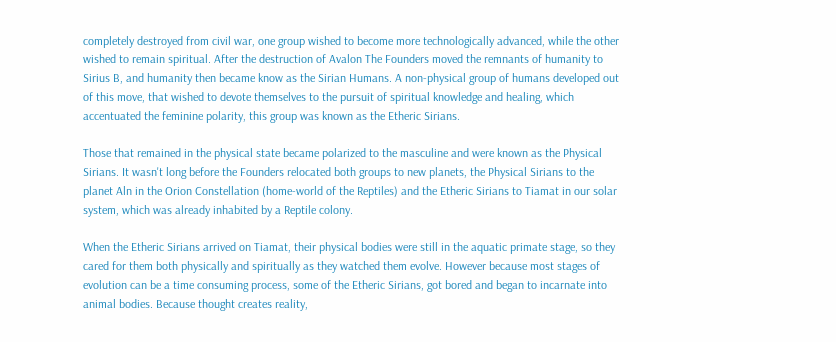completely destroyed from civil war, one group wished to become more technologically advanced, while the other wished to remain spiritual. After the destruction of Avalon The Founders moved the remnants of humanity to Sirius B, and humanity then became know as the Sirian Humans. A non-physical group of humans developed out of this move, that wished to devote themselves to the pursuit of spiritual knowledge and healing, which accentuated the feminine polarity, this group was known as the Etheric Sirians.

Those that remained in the physical state became polarized to the masculine and were known as the Physical Sirians. It wasn't long before the Founders relocated both groups to new planets, the Physical Sirians to the planet Aln in the Orion Constellation (home-world of the Reptiles) and the Etheric Sirians to Tiamat in our solar system, which was already inhabited by a Reptile colony.

When the Etheric Sirians arrived on Tiamat, their physical bodies were still in the aquatic primate stage, so they cared for them both physically and spiritually as they watched them evolve. However because most stages of evolution can be a time consuming process, some of the Etheric Sirians, got bored and began to incarnate into animal bodies. Because thought creates reality,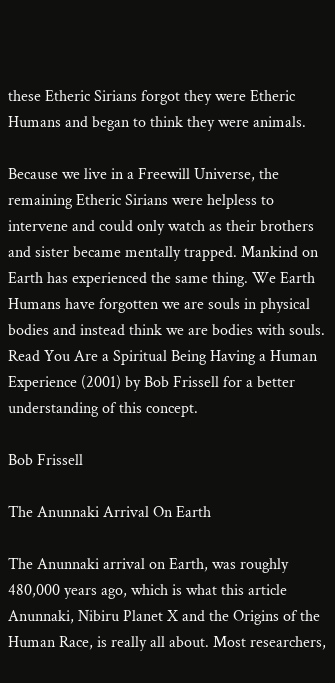these Etheric Sirians forgot they were Etheric Humans and began to think they were animals.

Because we live in a Freewill Universe, the remaining Etheric Sirians were helpless to intervene and could only watch as their brothers and sister became mentally trapped. Mankind on Earth has experienced the same thing. We Earth Humans have forgotten we are souls in physical bodies and instead think we are bodies with souls. Read You Are a Spiritual Being Having a Human Experience (2001) by Bob Frissell for a better understanding of this concept.

Bob Frissell

The Anunnaki Arrival On Earth

The Anunnaki arrival on Earth, was roughly 480,000 years ago, which is what this article Anunnaki, Nibiru Planet X and the Origins of the Human Race, is really all about. Most researchers,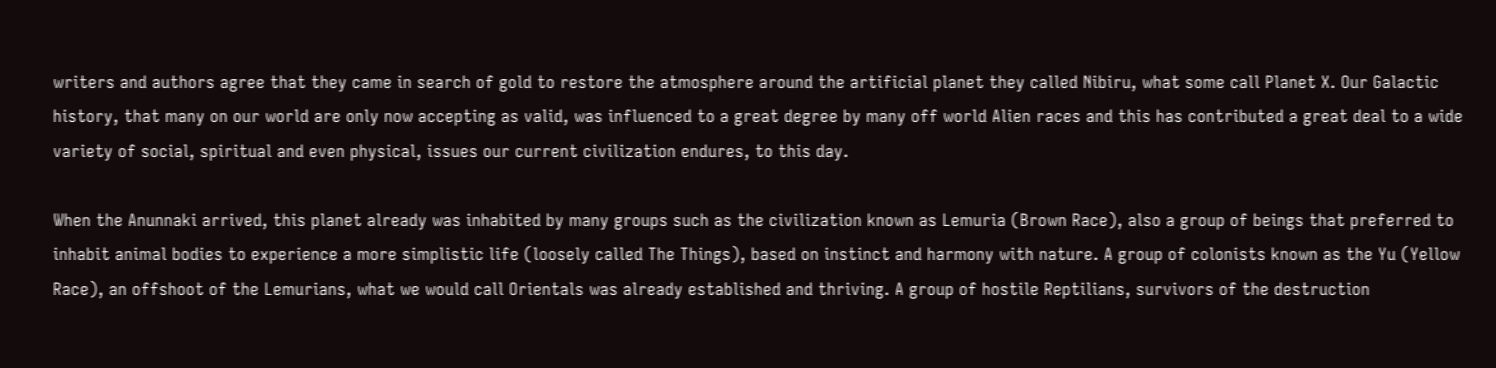writers and authors agree that they came in search of gold to restore the atmosphere around the artificial planet they called Nibiru, what some call Planet X. Our Galactic history, that many on our world are only now accepting as valid, was influenced to a great degree by many off world Alien races and this has contributed a great deal to a wide variety of social, spiritual and even physical, issues our current civilization endures, to this day.

When the Anunnaki arrived, this planet already was inhabited by many groups such as the civilization known as Lemuria (Brown Race), also a group of beings that preferred to inhabit animal bodies to experience a more simplistic life (loosely called The Things), based on instinct and harmony with nature. A group of colonists known as the Yu (Yellow Race), an offshoot of the Lemurians, what we would call Orientals was already established and thriving. A group of hostile Reptilians, survivors of the destruction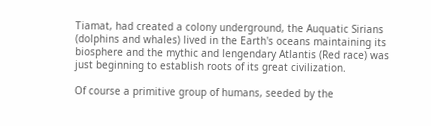Tiamat, had created a colony underground, the Auquatic Sirians (dolphins and whales) lived in the Earth's oceans maintaining its biosphere and the mythic and lengendary Atlantis (Red race) was just beginning to establish roots of its great civilization.

Of course a primitive group of humans, seeded by the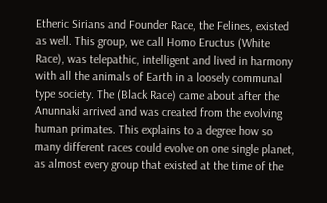Etheric Sirians and Founder Race, the Felines, existed as well. This group, we call Homo Eructus (White Race), was telepathic, intelligent and lived in harmony with all the animals of Earth in a loosely communal type society. The (Black Race) came about after the Anunnaki arrived and was created from the evolving human primates. This explains to a degree how so many different races could evolve on one single planet, as almost every group that existed at the time of the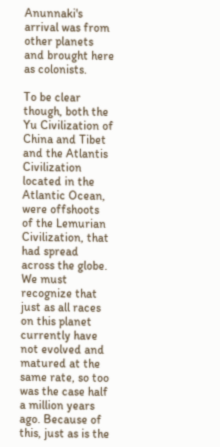Anunnaki's arrival was from other planets and brought here as colonists.

To be clear though, both the Yu Civilization of China and Tibet and the Atlantis Civilization located in the Atlantic Ocean, were offshoots of the Lemurian Civilization, that had spread across the globe. We must recognize that just as all races on this planet currently have not evolved and matured at the same rate, so too was the case half a million years ago. Because of this, just as is the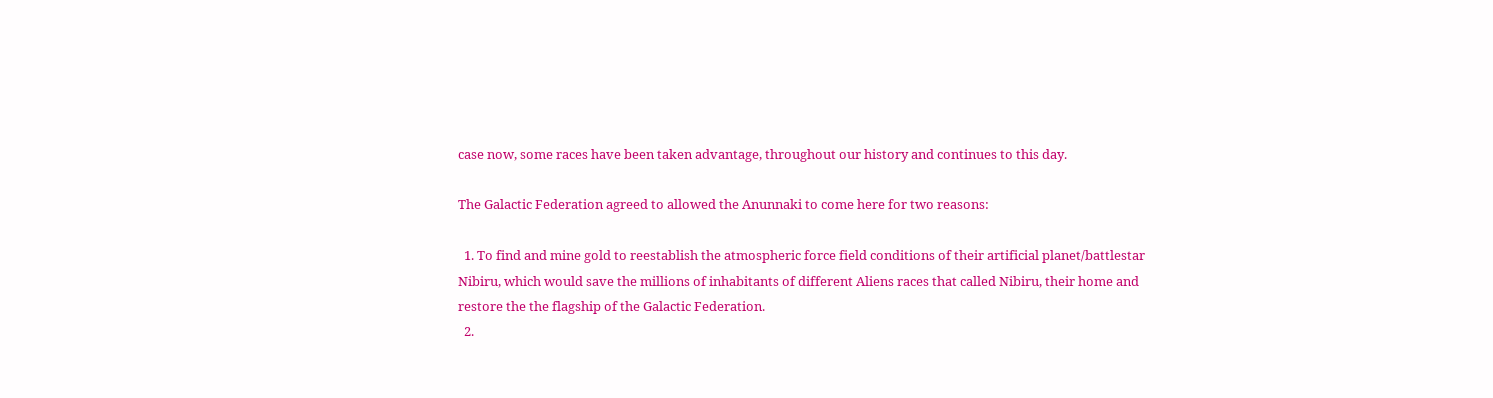case now, some races have been taken advantage, throughout our history and continues to this day.

The Galactic Federation agreed to allowed the Anunnaki to come here for two reasons:

  1. To find and mine gold to reestablish the atmospheric force field conditions of their artificial planet/battlestar Nibiru, which would save the millions of inhabitants of different Aliens races that called Nibiru, their home and restore the the flagship of the Galactic Federation.
  2.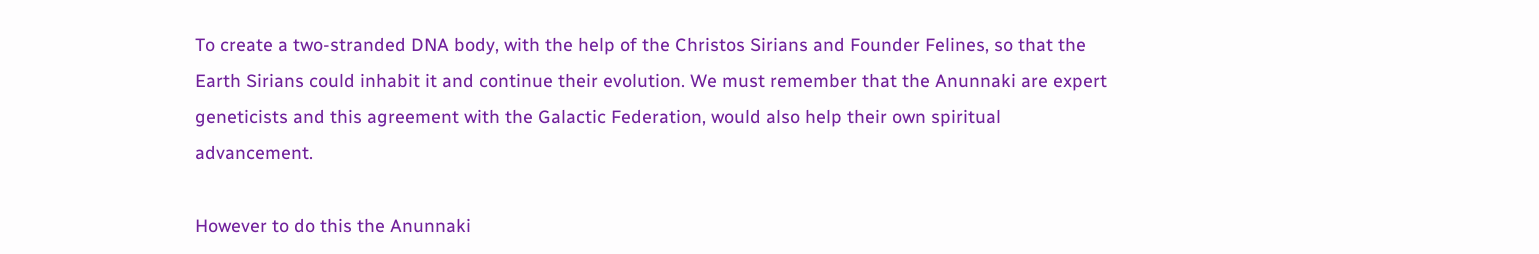To create a two-stranded DNA body, with the help of the Christos Sirians and Founder Felines, so that the Earth Sirians could inhabit it and continue their evolution. We must remember that the Anunnaki are expert geneticists and this agreement with the Galactic Federation, would also help their own spiritual advancement.

However to do this the Anunnaki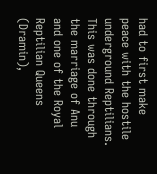had to first make peace with the hostile underground Reptilians. This was done through the marriage of Anu and one of the Royal Reptilian Queens (Dramin),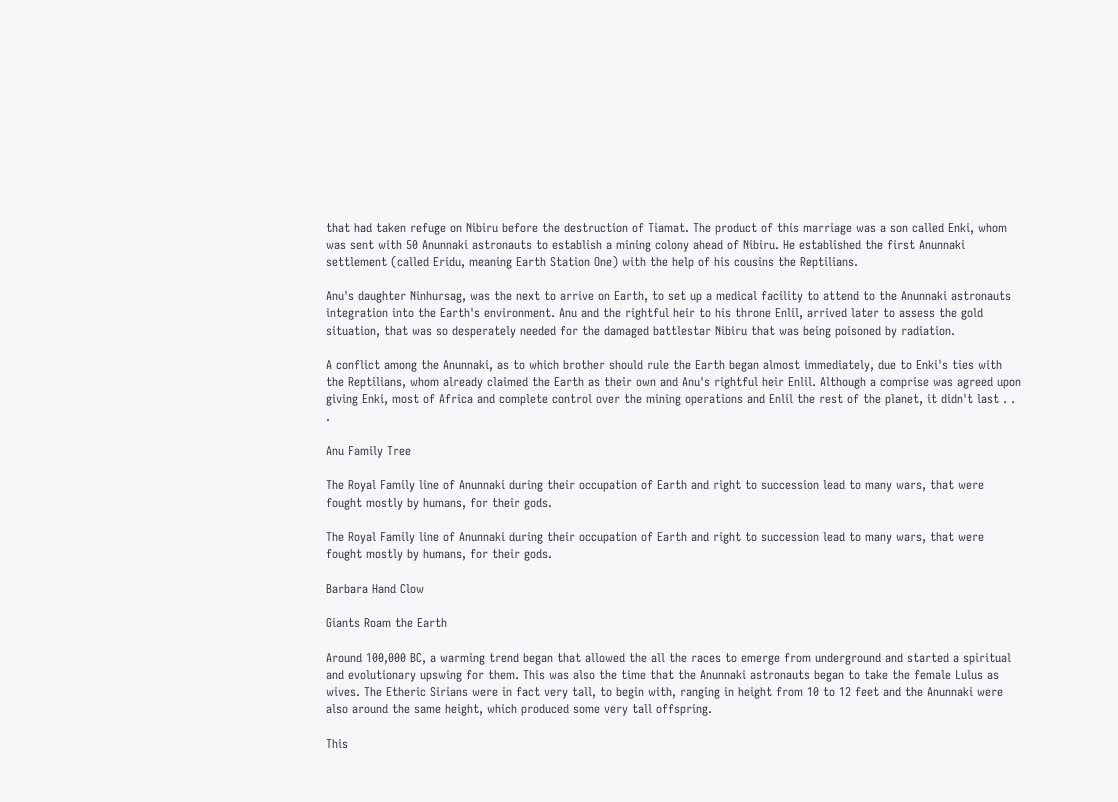that had taken refuge on Nibiru before the destruction of Tiamat. The product of this marriage was a son called Enki, whom was sent with 50 Anunnaki astronauts to establish a mining colony ahead of Nibiru. He established the first Anunnaki settlement (called Eridu, meaning Earth Station One) with the help of his cousins the Reptilians.

Anu's daughter Ninhursag, was the next to arrive on Earth, to set up a medical facility to attend to the Anunnaki astronauts integration into the Earth's environment. Anu and the rightful heir to his throne Enlil, arrived later to assess the gold situation, that was so desperately needed for the damaged battlestar Nibiru that was being poisoned by radiation.

A conflict among the Anunnaki, as to which brother should rule the Earth began almost immediately, due to Enki's ties with the Reptilians, whom already claimed the Earth as their own and Anu's rightful heir Enlil. Although a comprise was agreed upon giving Enki, most of Africa and complete control over the mining operations and Enlil the rest of the planet, it didn't last . . .

Anu Family Tree

The Royal Family line of Anunnaki during their occupation of Earth and right to succession lead to many wars, that were fought mostly by humans, for their gods.

The Royal Family line of Anunnaki during their occupation of Earth and right to succession lead to many wars, that were fought mostly by humans, for their gods.

Barbara Hand Clow

Giants Roam the Earth

Around 100,000 BC, a warming trend began that allowed the all the races to emerge from underground and started a spiritual and evolutionary upswing for them. This was also the time that the Anunnaki astronauts began to take the female Lulus as wives. The Etheric Sirians were in fact very tall, to begin with, ranging in height from 10 to 12 feet and the Anunnaki were also around the same height, which produced some very tall offspring.

This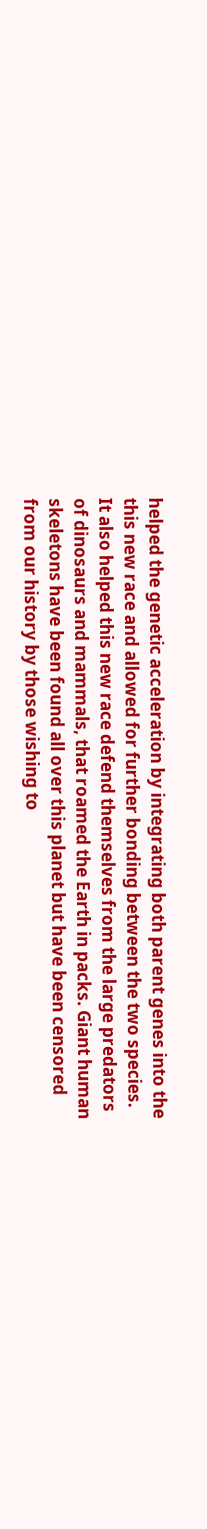helped the genetic acceleration by integrating both parent genes into the this new race and allowed for further bonding between the two species. It also helped this new race defend themselves from the large predators of dinosaurs and mammals, that roamed the Earth in packs. Giant human skeletons have been found all over this planet but have been censored from our history by those wishing to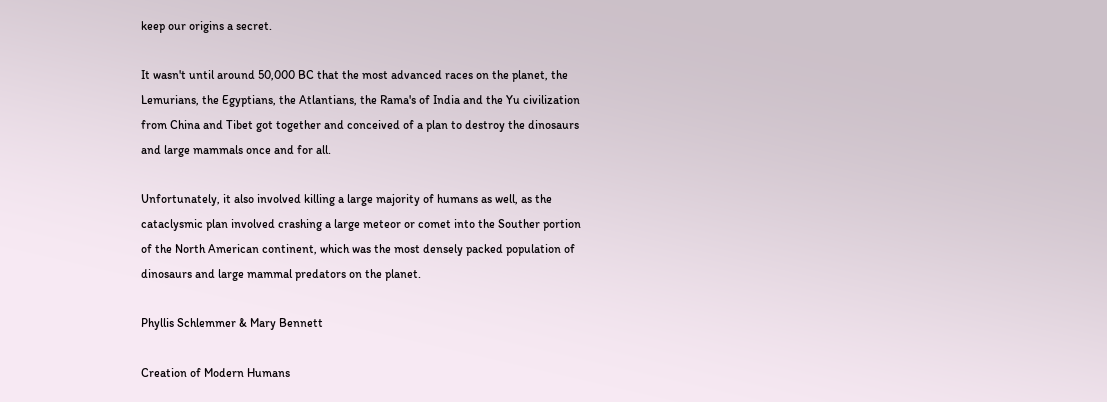keep our origins a secret.

It wasn't until around 50,000 BC that the most advanced races on the planet, the Lemurians, the Egyptians, the Atlantians, the Rama's of India and the Yu civilization from China and Tibet got together and conceived of a plan to destroy the dinosaurs and large mammals once and for all.

Unfortunately, it also involved killing a large majority of humans as well, as the cataclysmic plan involved crashing a large meteor or comet into the Souther portion of the North American continent, which was the most densely packed population of dinosaurs and large mammal predators on the planet.

Phyllis Schlemmer & Mary Bennett

Creation of Modern Humans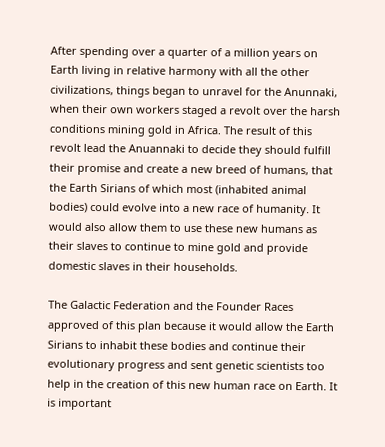After spending over a quarter of a million years on Earth living in relative harmony with all the other civilizations, things began to unravel for the Anunnaki, when their own workers staged a revolt over the harsh conditions mining gold in Africa. The result of this revolt lead the Anuannaki to decide they should fulfill their promise and create a new breed of humans, that the Earth Sirians of which most (inhabited animal bodies) could evolve into a new race of humanity. It would also allow them to use these new humans as their slaves to continue to mine gold and provide domestic slaves in their households.

The Galactic Federation and the Founder Races approved of this plan because it would allow the Earth Sirians to inhabit these bodies and continue their evolutionary progress and sent genetic scientists too help in the creation of this new human race on Earth. It is important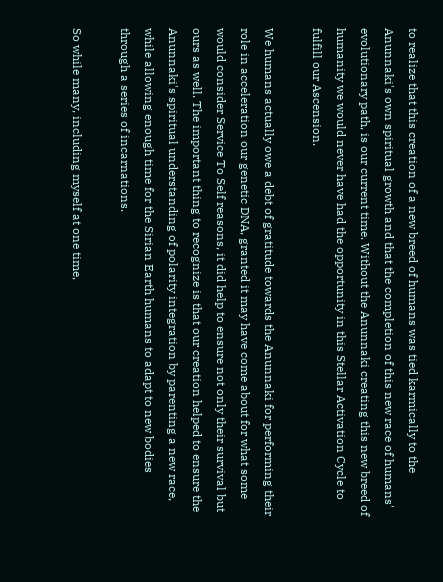to realize that this creation of a new breed of humans was tied karmically to the Anunnaki's own spiritual growth and that the completion of this new race of humans' evolutionary path, is our current time. Without the Anunnaki creating this new breed of humanity we would never have had the opportunity in this Stellar Activation Cycle to fulfill our Ascension.

We humans actually owe a debt of gratitude towards the Anunnaki for performing their role in acceleration our genetic DNA, granted it may have come about for what some would consider Service To Self reasons, it did help to ensure not only their survival but ours as well. The important thing to recognize is that our creation helped to ensure the Anunnaki's spiritual understanding of polarity integration by parenting a new race, while allowing enough time for the Sirian Earth humans to adapt to new bodies through a series of incarnations.

So while many, including myself at one time,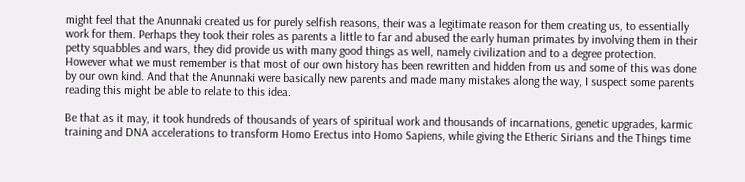might feel that the Anunnaki created us for purely selfish reasons, their was a legitimate reason for them creating us, to essentially work for them. Perhaps they took their roles as parents a little to far and abused the early human primates by involving them in their petty squabbles and wars, they did provide us with many good things as well, namely civilization and to a degree protection. However what we must remember is that most of our own history has been rewritten and hidden from us and some of this was done by our own kind. And that the Anunnaki were basically new parents and made many mistakes along the way, I suspect some parents reading this might be able to relate to this idea.

Be that as it may, it took hundreds of thousands of years of spiritual work and thousands of incarnations, genetic upgrades, karmic training and DNA accelerations to transform Homo Erectus into Homo Sapiens, while giving the Etheric Sirians and the Things time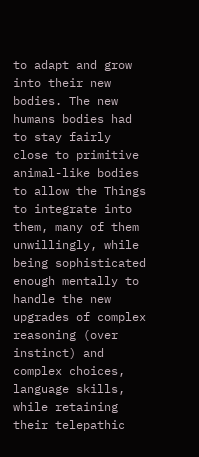to adapt and grow into their new bodies. The new humans bodies had to stay fairly close to primitive animal-like bodies to allow the Things to integrate into them, many of them unwillingly, while being sophisticated enough mentally to handle the new upgrades of complex reasoning (over instinct) and complex choices, language skills, while retaining their telepathic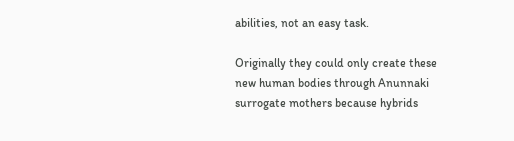abilities, not an easy task.

Originally they could only create these new human bodies through Anunnaki surrogate mothers because hybrids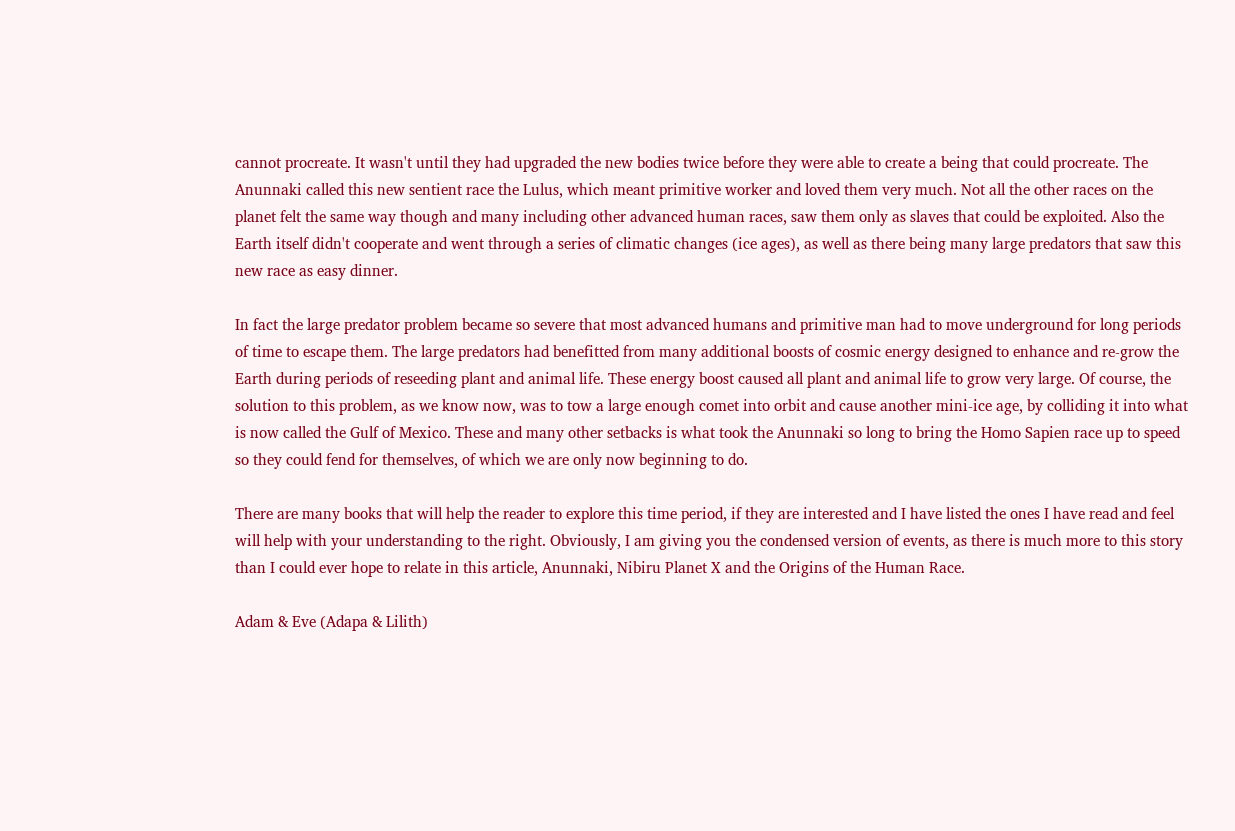cannot procreate. It wasn't until they had upgraded the new bodies twice before they were able to create a being that could procreate. The Anunnaki called this new sentient race the Lulus, which meant primitive worker and loved them very much. Not all the other races on the planet felt the same way though and many including other advanced human races, saw them only as slaves that could be exploited. Also the Earth itself didn't cooperate and went through a series of climatic changes (ice ages), as well as there being many large predators that saw this new race as easy dinner.

In fact the large predator problem became so severe that most advanced humans and primitive man had to move underground for long periods of time to escape them. The large predators had benefitted from many additional boosts of cosmic energy designed to enhance and re-grow the Earth during periods of reseeding plant and animal life. These energy boost caused all plant and animal life to grow very large. Of course, the solution to this problem, as we know now, was to tow a large enough comet into orbit and cause another mini-ice age, by colliding it into what is now called the Gulf of Mexico. These and many other setbacks is what took the Anunnaki so long to bring the Homo Sapien race up to speed so they could fend for themselves, of which we are only now beginning to do.

There are many books that will help the reader to explore this time period, if they are interested and I have listed the ones I have read and feel will help with your understanding to the right. Obviously, I am giving you the condensed version of events, as there is much more to this story than I could ever hope to relate in this article, Anunnaki, Nibiru Planet X and the Origins of the Human Race.

Adam & Eve (Adapa & Lilith)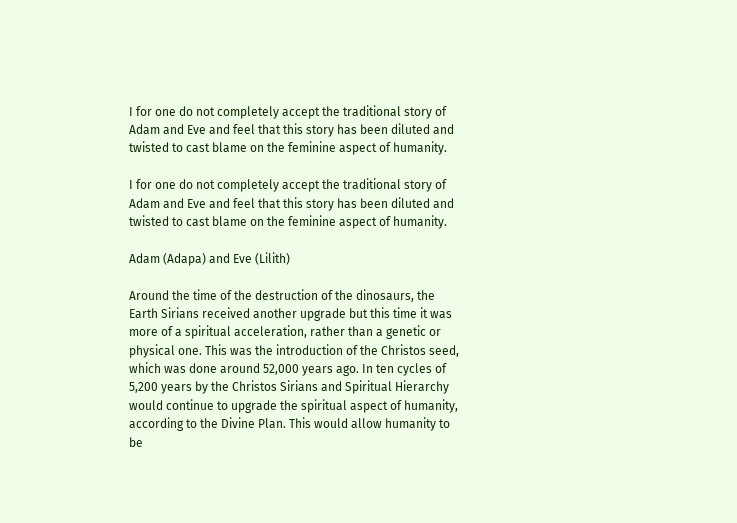I for one do not completely accept the traditional story of Adam and Eve and feel that this story has been diluted and twisted to cast blame on the feminine aspect of humanity.

I for one do not completely accept the traditional story of Adam and Eve and feel that this story has been diluted and twisted to cast blame on the feminine aspect of humanity.

Adam (Adapa) and Eve (Lilith)

Around the time of the destruction of the dinosaurs, the Earth Sirians received another upgrade but this time it was more of a spiritual acceleration, rather than a genetic or physical one. This was the introduction of the Christos seed, which was done around 52,000 years ago. In ten cycles of 5,200 years by the Christos Sirians and Spiritual Hierarchy would continue to upgrade the spiritual aspect of humanity, according to the Divine Plan. This would allow humanity to be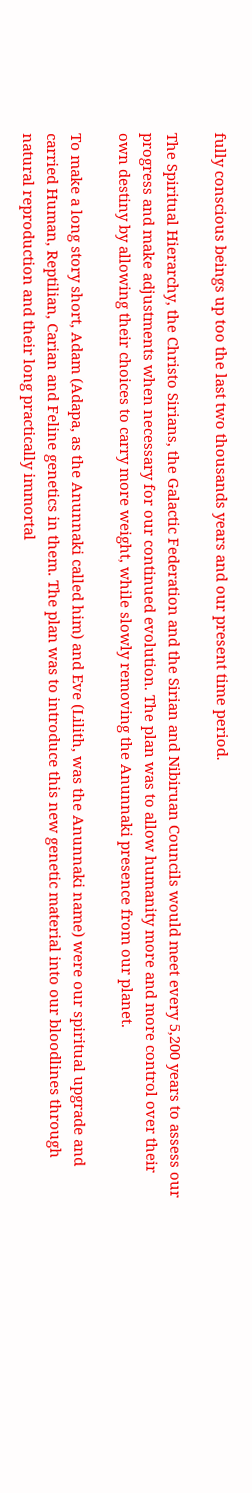fully conscious beings up too the last two thousands years and our present time period.

The Spiritual Hierarchy, the Christo Sirians, the Galactic Federation and the Sirian and Nibiruan Councils would meet every 5,200 years to assess our progress and make adjustments when necessary for our continued evolution. The plan was to allow humanity more and more control over their own destiny by allowing their choices to carry more weight, while slowly removing the Anunnaki presence from our planet.

To make a long story short, Adam (Adapa, as the Anunnaki called him) and Eve (Lilith, was the Anunnaki name) were our spiritual upgrade and carried Human, Reptilian, Carian and Feline genetics in them. The plan was to introduce this new genetic material into our bloodlines through natural reproduction and their long practically immortal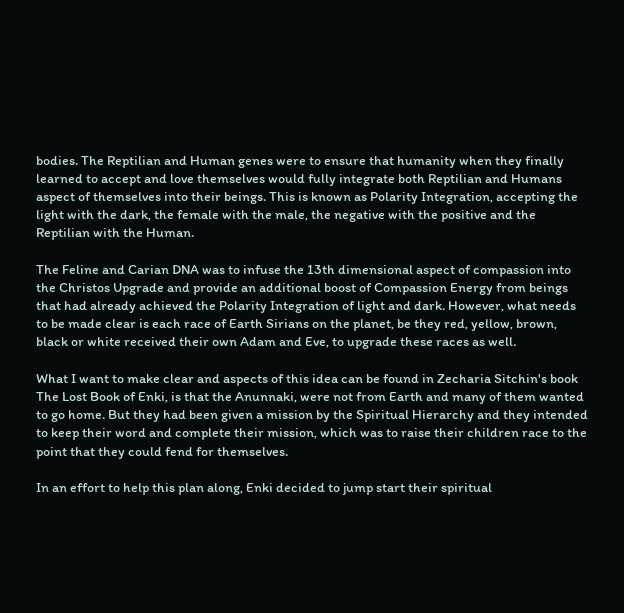bodies. The Reptilian and Human genes were to ensure that humanity when they finally learned to accept and love themselves would fully integrate both Reptilian and Humans aspect of themselves into their beings. This is known as Polarity Integration, accepting the light with the dark, the female with the male, the negative with the positive and the Reptilian with the Human.

The Feline and Carian DNA was to infuse the 13th dimensional aspect of compassion into the Christos Upgrade and provide an additional boost of Compassion Energy from beings that had already achieved the Polarity Integration of light and dark. However, what needs to be made clear is each race of Earth Sirians on the planet, be they red, yellow, brown, black or white received their own Adam and Eve, to upgrade these races as well.

What I want to make clear and aspects of this idea can be found in Zecharia Sitchin's book The Lost Book of Enki, is that the Anunnaki, were not from Earth and many of them wanted to go home. But they had been given a mission by the Spiritual Hierarchy and they intended to keep their word and complete their mission, which was to raise their children race to the point that they could fend for themselves.

In an effort to help this plan along, Enki decided to jump start their spiritual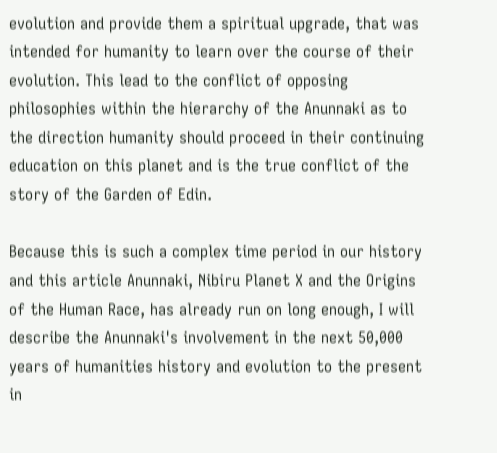evolution and provide them a spiritual upgrade, that was intended for humanity to learn over the course of their evolution. This lead to the conflict of opposing philosophies within the hierarchy of the Anunnaki as to the direction humanity should proceed in their continuing education on this planet and is the true conflict of the story of the Garden of Edin.

Because this is such a complex time period in our history and this article Anunnaki, Nibiru Planet X and the Origins of the Human Race, has already run on long enough, I will describe the Anunnaki's involvement in the next 50,000 years of humanities history and evolution to the present in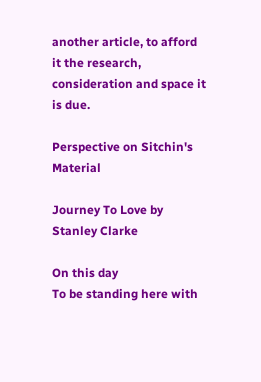another article, to afford it the research, consideration and space it is due.

Perspective on Sitchin's Material

Journey To Love by Stanley Clarke

On this day
To be standing here with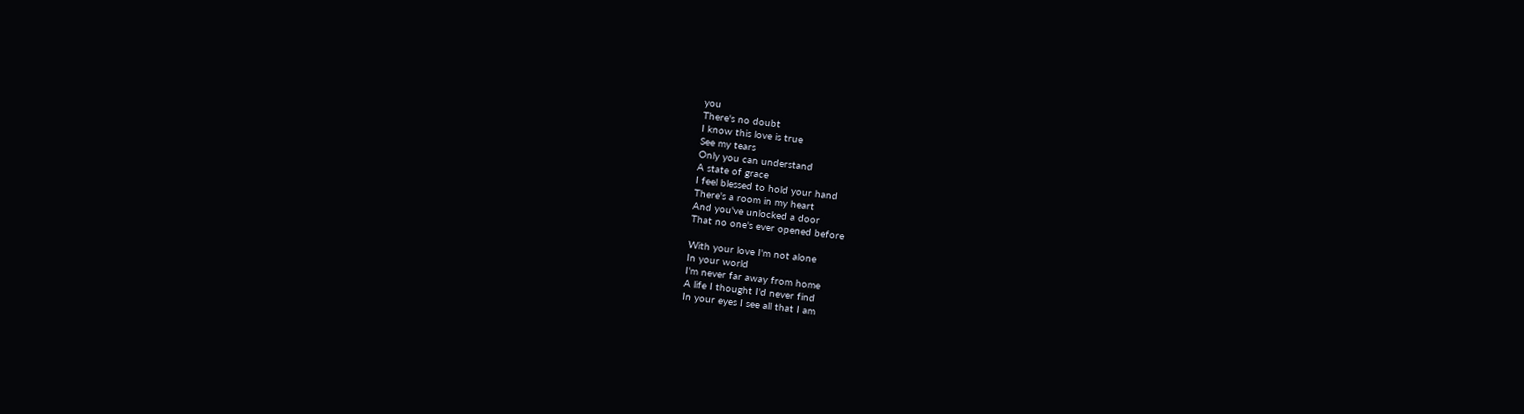you
There's no doubt
I know this love is true
See my tears
Only you can understand
A state of grace
I feel blessed to hold your hand
There's a room in my heart
And you've unlocked a door
That no one's ever opened before

With your love I'm not alone
In your world
I'm never far away from home
A life I thought I'd never find
In your eyes I see all that I am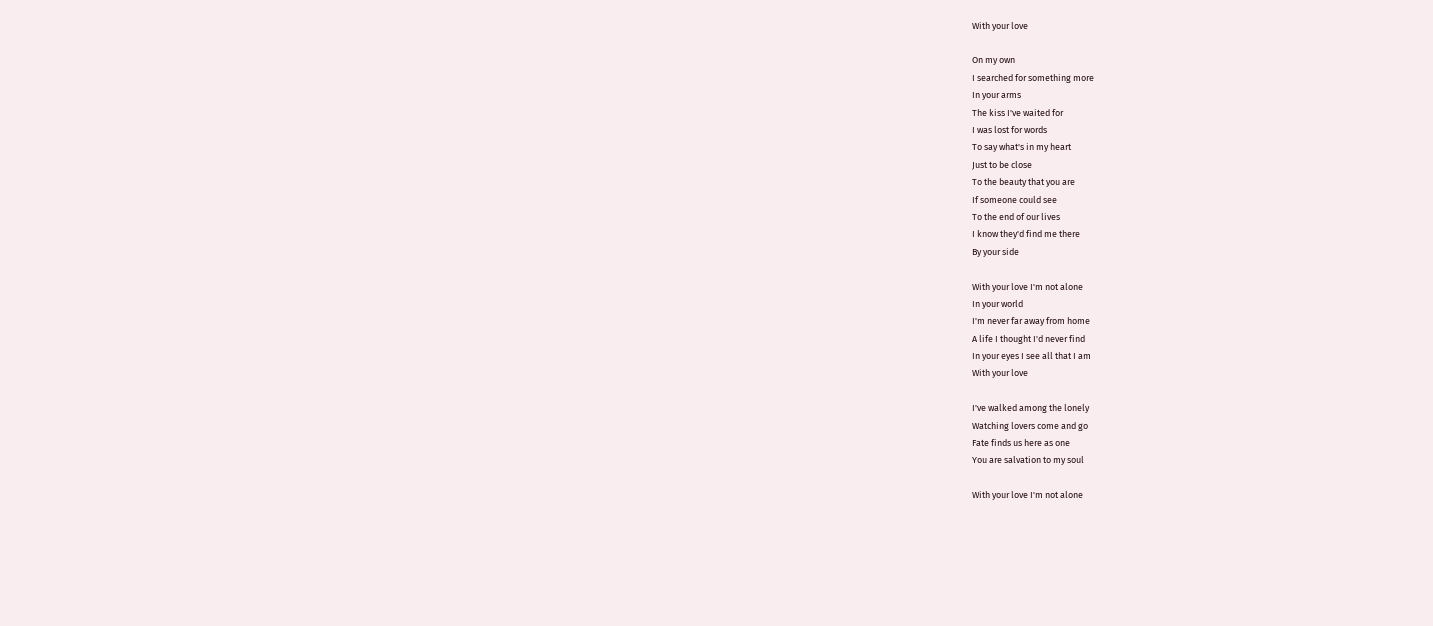With your love

On my own
I searched for something more
In your arms
The kiss I've waited for
I was lost for words
To say what's in my heart
Just to be close
To the beauty that you are
If someone could see
To the end of our lives
I know they'd find me there
By your side

With your love I'm not alone
In your world
I'm never far away from home
A life I thought I'd never find
In your eyes I see all that I am
With your love

I've walked among the lonely
Watching lovers come and go
Fate finds us here as one
You are salvation to my soul

With your love I'm not alone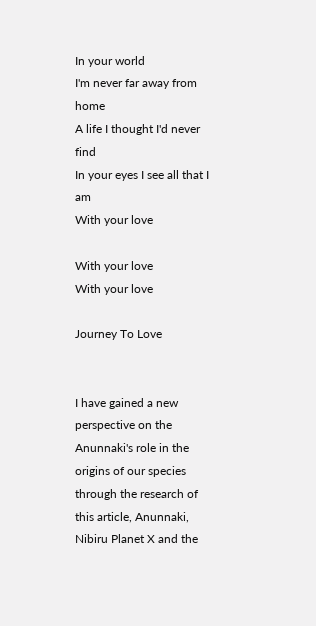In your world
I'm never far away from home
A life I thought I'd never find
In your eyes I see all that I am
With your love

With your love
With your love

Journey To Love


I have gained a new perspective on the Anunnaki's role in the origins of our species through the research of this article, Anunnaki, Nibiru Planet X and the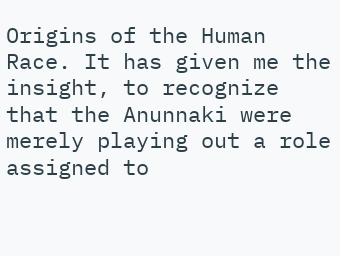Origins of the Human Race. It has given me the insight, to recognize that the Anunnaki were merely playing out a role assigned to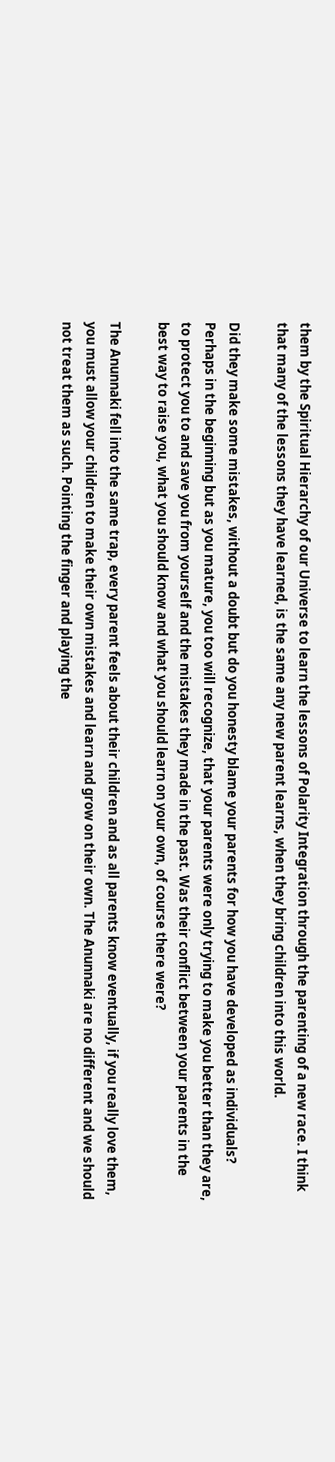them by the Spiritual Hierarchy of our Universe to learn the lessons of Polarity Integration through the parenting of a new race. I think that many of the lessons they have learned, is the same any new parent learns, when they bring children into this world.

Did they make some mistakes, without a doubt but do you honesty blame your parents for how you have developed as individuals? Perhaps in the beginning but as you mature, you too will recognize, that your parents were only trying to make you better than they are, to protect you to and save you from yourself and the mistakes they made in the past. Was their conflict between your parents in the best way to raise you, what you should know and what you should learn on your own, of course there were?

The Anunnaki fell into the same trap, every parent feels about their children and as all parents know eventually, if you really love them, you must allow your children to make their own mistakes and learn and grow on their own. The Anunnaki are no different and we should not treat them as such. Pointing the finger and playing the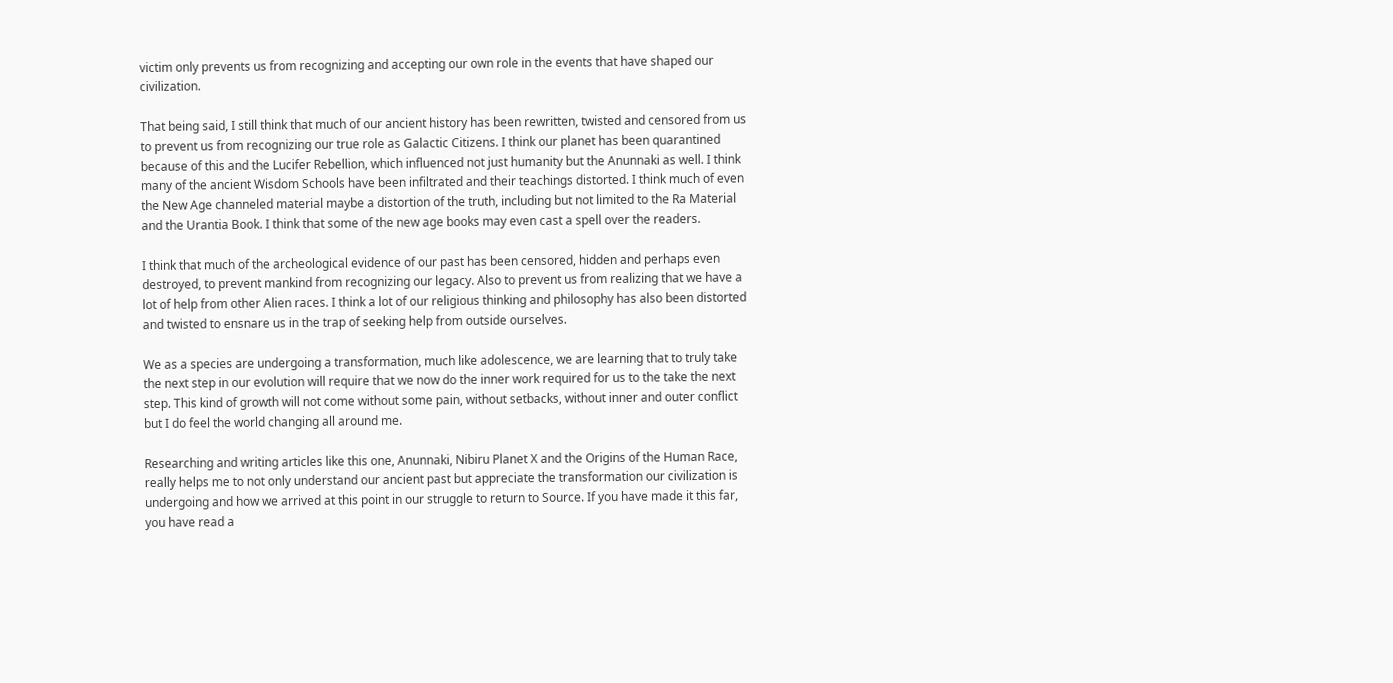victim only prevents us from recognizing and accepting our own role in the events that have shaped our civilization.

That being said, I still think that much of our ancient history has been rewritten, twisted and censored from us to prevent us from recognizing our true role as Galactic Citizens. I think our planet has been quarantined because of this and the Lucifer Rebellion, which influenced not just humanity but the Anunnaki as well. I think many of the ancient Wisdom Schools have been infiltrated and their teachings distorted. I think much of even the New Age channeled material maybe a distortion of the truth, including but not limited to the Ra Material and the Urantia Book. I think that some of the new age books may even cast a spell over the readers.

I think that much of the archeological evidence of our past has been censored, hidden and perhaps even destroyed, to prevent mankind from recognizing our legacy. Also to prevent us from realizing that we have a lot of help from other Alien races. I think a lot of our religious thinking and philosophy has also been distorted and twisted to ensnare us in the trap of seeking help from outside ourselves.

We as a species are undergoing a transformation, much like adolescence, we are learning that to truly take the next step in our evolution will require that we now do the inner work required for us to the take the next step. This kind of growth will not come without some pain, without setbacks, without inner and outer conflict but I do feel the world changing all around me.

Researching and writing articles like this one, Anunnaki, Nibiru Planet X and the Origins of the Human Race, really helps me to not only understand our ancient past but appreciate the transformation our civilization is undergoing and how we arrived at this point in our struggle to return to Source. If you have made it this far, you have read a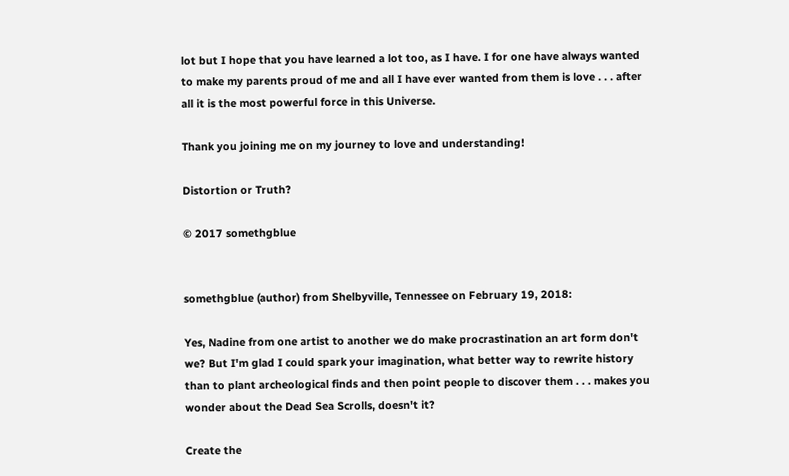lot but I hope that you have learned a lot too, as I have. I for one have always wanted to make my parents proud of me and all I have ever wanted from them is love . . . after all it is the most powerful force in this Universe.

Thank you joining me on my journey to love and understanding!

Distortion or Truth?

© 2017 somethgblue


somethgblue (author) from Shelbyville, Tennessee on February 19, 2018:

Yes, Nadine from one artist to another we do make procrastination an art form don't we? But I'm glad I could spark your imagination, what better way to rewrite history than to plant archeological finds and then point people to discover them . . . makes you wonder about the Dead Sea Scrolls, doesn't it?

Create the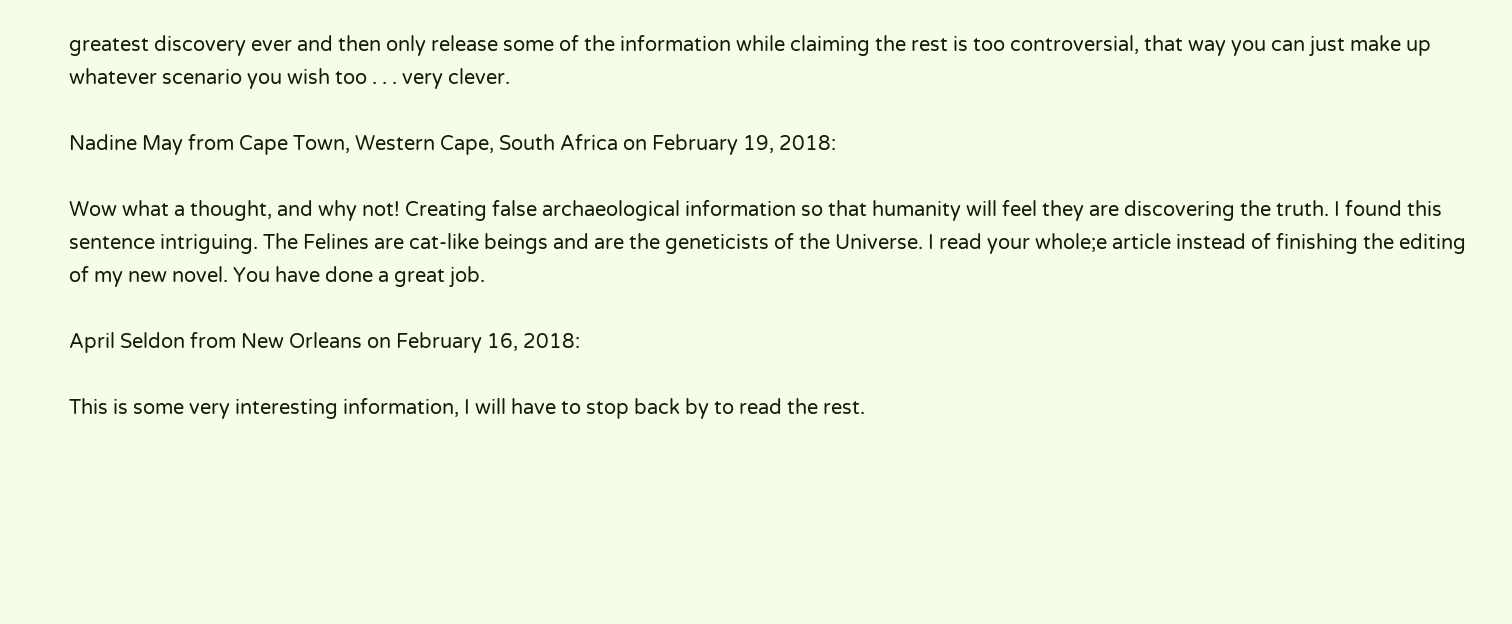greatest discovery ever and then only release some of the information while claiming the rest is too controversial, that way you can just make up whatever scenario you wish too . . . very clever.

Nadine May from Cape Town, Western Cape, South Africa on February 19, 2018:

Wow what a thought, and why not! Creating false archaeological information so that humanity will feel they are discovering the truth. I found this sentence intriguing. The Felines are cat-like beings and are the geneticists of the Universe. I read your whole;e article instead of finishing the editing of my new novel. You have done a great job.

April Seldon from New Orleans on February 16, 2018:

This is some very interesting information, I will have to stop back by to read the rest.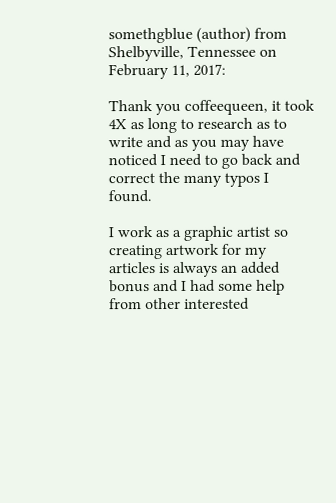somethgblue (author) from Shelbyville, Tennessee on February 11, 2017:

Thank you coffeequeen, it took 4X as long to research as to write and as you may have noticed I need to go back and correct the many typos I found.

I work as a graphic artist so creating artwork for my articles is always an added bonus and I had some help from other interested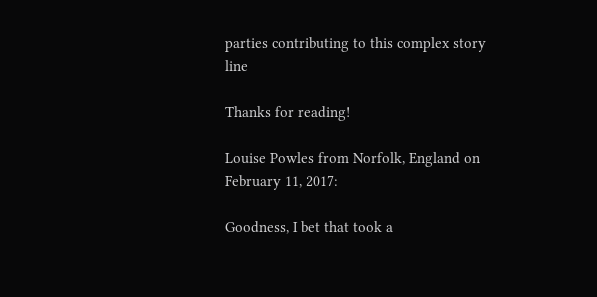parties contributing to this complex story line

Thanks for reading!

Louise Powles from Norfolk, England on February 11, 2017:

Goodness, I bet that took a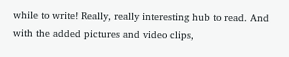while to write! Really, really interesting hub to read. And with the added pictures and video clips,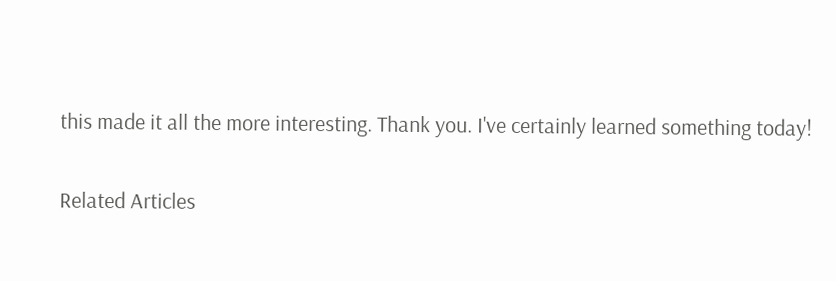this made it all the more interesting. Thank you. I've certainly learned something today!

Related Articles